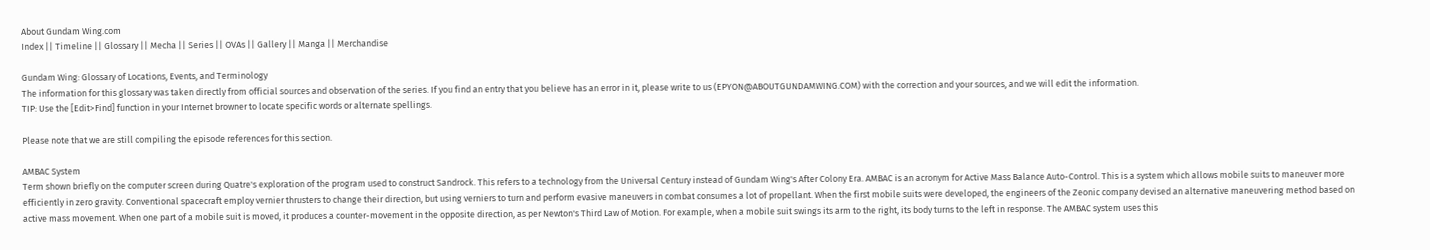About Gundam Wing.com
Index || Timeline || Glossary || Mecha || Series || OVAs || Gallery || Manga || Merchandise

Gundam Wing: Glossary of Locations, Events, and Terminology
The information for this glossary was taken directly from official sources and observation of the series. If you find an entry that you believe has an error in it, please write to us (EPYON@ABOUTGUNDAMWING.COM) with the correction and your sources, and we will edit the information.
TIP: Use the [Edit>Find] function in your Internet browner to locate specific words or alternate spellings.

Please note that we are still compiling the episode references for this section.

AMBAC System
Term shown briefly on the computer screen during Quatre's exploration of the program used to construct Sandrock. This refers to a technology from the Universal Century instead of Gundam Wing's After Colony Era. AMBAC is an acronym for Active Mass Balance Auto-Control. This is a system which allows mobile suits to maneuver more efficiently in zero gravity. Conventional spacecraft employ vernier thrusters to change their direction, but using verniers to turn and perform evasive maneuvers in combat consumes a lot of propellant. When the first mobile suits were developed, the engineers of the Zeonic company devised an alternative maneuvering method based on active mass movement. When one part of a mobile suit is moved, it produces a counter-movement in the opposite direction, as per Newton's Third Law of Motion. For example, when a mobile suit swings its arm to the right, its body turns to the left in response. The AMBAC system uses this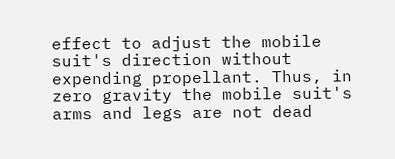effect to adjust the mobile suit's direction without expending propellant. Thus, in zero gravity the mobile suit's arms and legs are not dead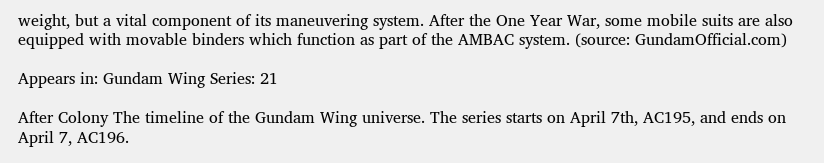weight, but a vital component of its maneuvering system. After the One Year War, some mobile suits are also equipped with movable binders which function as part of the AMBAC system. (source: GundamOfficial.com)

Appears in: Gundam Wing Series: 21

After Colony The timeline of the Gundam Wing universe. The series starts on April 7th, AC195, and ends on April 7, AC196.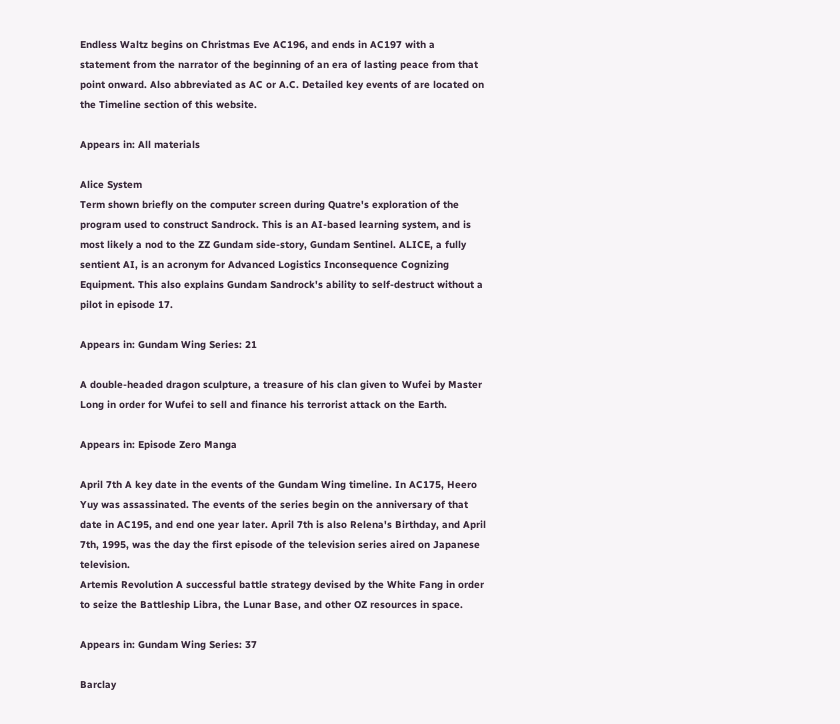Endless Waltz begins on Christmas Eve AC196, and ends in AC197 with a statement from the narrator of the beginning of an era of lasting peace from that point onward. Also abbreviated as AC or A.C. Detailed key events of are located on the Timeline section of this website.

Appears in: All materials

Alice System
Term shown briefly on the computer screen during Quatre's exploration of the program used to construct Sandrock. This is an AI-based learning system, and is most likely a nod to the ZZ Gundam side-story, Gundam Sentinel. ALICE, a fully sentient AI, is an acronym for Advanced Logistics Inconsequence Cognizing Equipment. This also explains Gundam Sandrock's ability to self-destruct without a pilot in episode 17.

Appears in: Gundam Wing Series: 21

A double-headed dragon sculpture, a treasure of his clan given to Wufei by Master Long in order for Wufei to sell and finance his terrorist attack on the Earth.

Appears in: Episode Zero Manga

April 7th A key date in the events of the Gundam Wing timeline. In AC175, Heero Yuy was assassinated. The events of the series begin on the anniversary of that date in AC195, and end one year later. April 7th is also Relena's Birthday, and April 7th, 1995, was the day the first episode of the television series aired on Japanese television.
Artemis Revolution A successful battle strategy devised by the White Fang in order to seize the Battleship Libra, the Lunar Base, and other OZ resources in space.

Appears in: Gundam Wing Series: 37

Barclay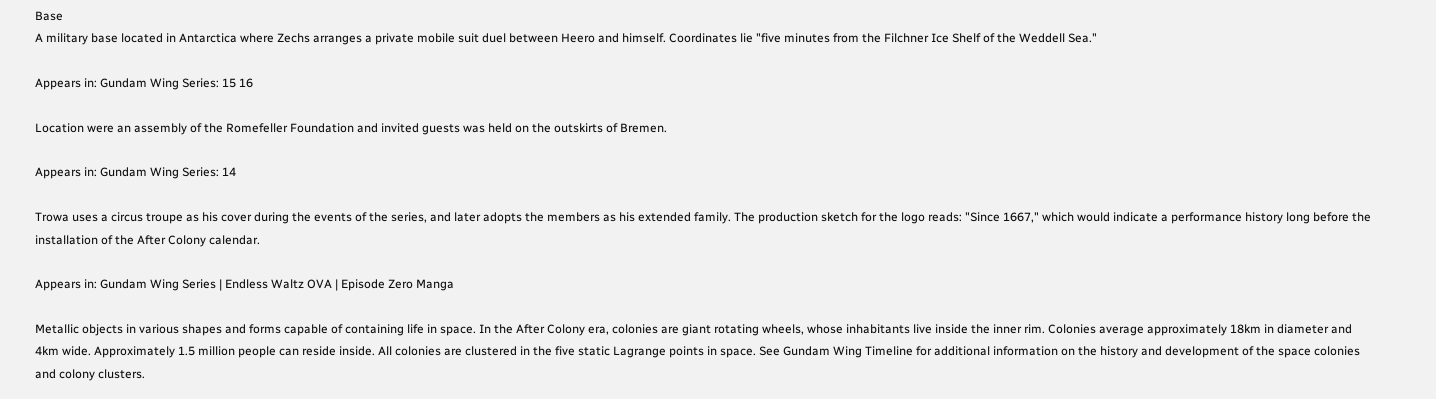Base
A military base located in Antarctica where Zechs arranges a private mobile suit duel between Heero and himself. Coordinates lie "five minutes from the Filchner Ice Shelf of the Weddell Sea."

Appears in: Gundam Wing Series: 15 16

Location were an assembly of the Romefeller Foundation and invited guests was held on the outskirts of Bremen.

Appears in: Gundam Wing Series: 14

Trowa uses a circus troupe as his cover during the events of the series, and later adopts the members as his extended family. The production sketch for the logo reads: "Since 1667," which would indicate a performance history long before the installation of the After Colony calendar.

Appears in: Gundam Wing Series | Endless Waltz OVA | Episode Zero Manga

Metallic objects in various shapes and forms capable of containing life in space. In the After Colony era, colonies are giant rotating wheels, whose inhabitants live inside the inner rim. Colonies average approximately 18km in diameter and 4km wide. Approximately 1.5 million people can reside inside. All colonies are clustered in the five static Lagrange points in space. See Gundam Wing Timeline for additional information on the history and development of the space colonies and colony clusters.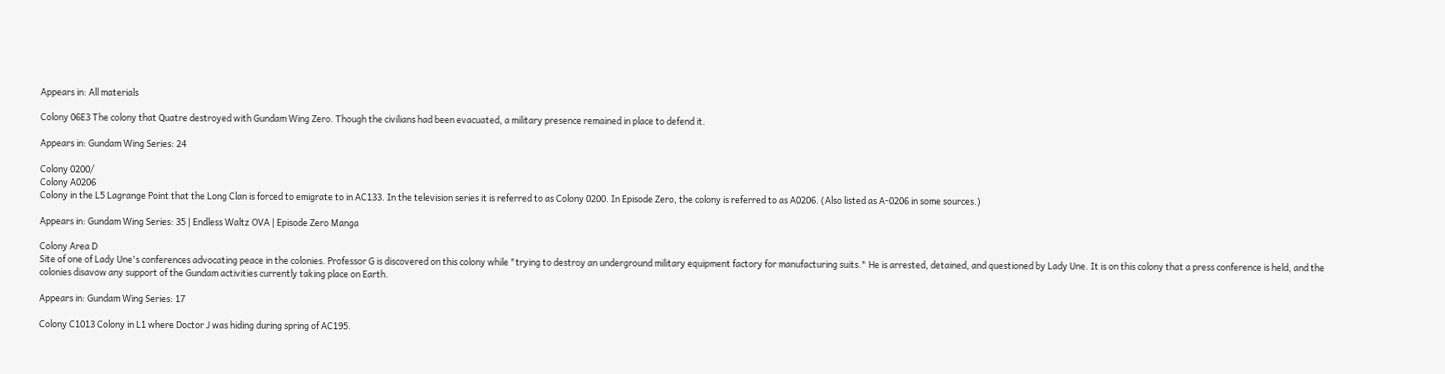Appears in: All materials

Colony 06E3 The colony that Quatre destroyed with Gundam Wing Zero. Though the civilians had been evacuated, a military presence remained in place to defend it.

Appears in: Gundam Wing Series: 24

Colony 0200/
Colony A0206
Colony in the L5 Lagrange Point that the Long Clan is forced to emigrate to in AC133. In the television series it is referred to as Colony 0200. In Episode Zero, the colony is referred to as A0206. (Also listed as A-0206 in some sources.)

Appears in: Gundam Wing Series: 35 | Endless Waltz OVA | Episode Zero Manga

Colony Area D
Site of one of Lady Une's conferences advocating peace in the colonies. Professor G is discovered on this colony while "trying to destroy an underground military equipment factory for manufacturing suits." He is arrested, detained, and questioned by Lady Une. It is on this colony that a press conference is held, and the colonies disavow any support of the Gundam activities currently taking place on Earth.

Appears in: Gundam Wing Series: 17

Colony C1013 Colony in L1 where Doctor J was hiding during spring of AC195.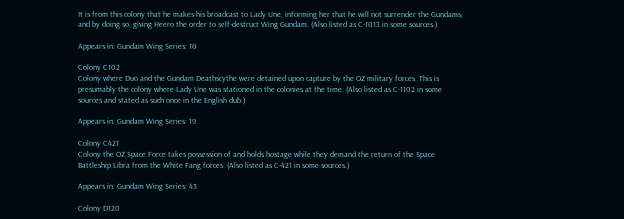It is from this colony that he makes his broadcast to Lady Une, informing her that he will not surrender the Gundams, and by doing so, giving Heero the order to self-destruct Wing Gundam. (Also listed as C-1013 in some sources.)

Appears in: Gundam Wing Series: 10

Colony C102
Colony where Duo and the Gundam Deathscythe were detained upon capture by the OZ military forces. This is presumably the colony where Lady Une was stationed in the colonies at the time. (Also listed as C-1102 in some sources and stated as such once in the English dub.)

Appears in: Gundam Wing Series: 19

Colony C421
Colony the OZ Space Force takes possession of and holds hostage while they demand the return of the Space Battleship Libra from the White Fang forces. (Also listed as C-421 in some sources.)

Appears in: Gundam Wing Series: 43

Colony D120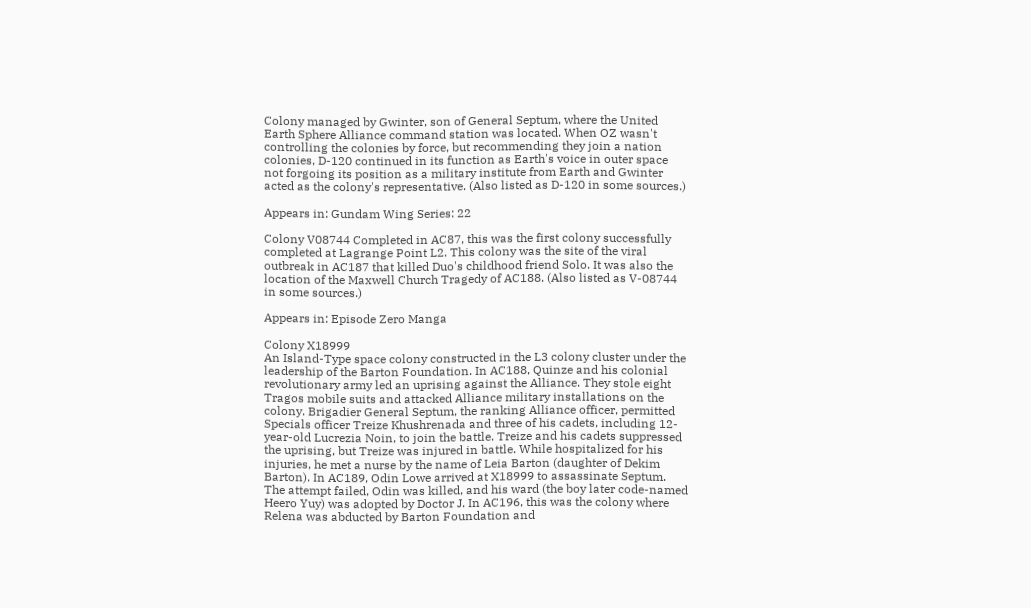Colony managed by Gwinter, son of General Septum, where the United Earth Sphere Alliance command station was located. When OZ wasn't controlling the colonies by force, but recommending they join a nation colonies, D-120 continued in its function as Earth's voice in outer space not forgoing its position as a military institute from Earth and Gwinter acted as the colony's representative. (Also listed as D-120 in some sources.)

Appears in: Gundam Wing Series: 22

Colony V08744 Completed in AC87, this was the first colony successfully completed at Lagrange Point L2. This colony was the site of the viral outbreak in AC187 that killed Duo's childhood friend Solo. It was also the location of the Maxwell Church Tragedy of AC188. (Also listed as V-08744 in some sources.)

Appears in: Episode Zero Manga

Colony X18999
An Island-Type space colony constructed in the L3 colony cluster under the leadership of the Barton Foundation. In AC188, Quinze and his colonial revolutionary army led an uprising against the Alliance. They stole eight Tragos mobile suits and attacked Alliance military installations on the colony. Brigadier General Septum, the ranking Alliance officer, permitted Specials officer Treize Khushrenada and three of his cadets, including 12-year-old Lucrezia Noin, to join the battle. Treize and his cadets suppressed the uprising, but Treize was injured in battle. While hospitalized for his injuries, he met a nurse by the name of Leia Barton (daughter of Dekim Barton). In AC189, Odin Lowe arrived at X18999 to assassinate Septum. The attempt failed, Odin was killed, and his ward (the boy later code-named Heero Yuy) was adopted by Doctor J. In AC196, this was the colony where Relena was abducted by Barton Foundation and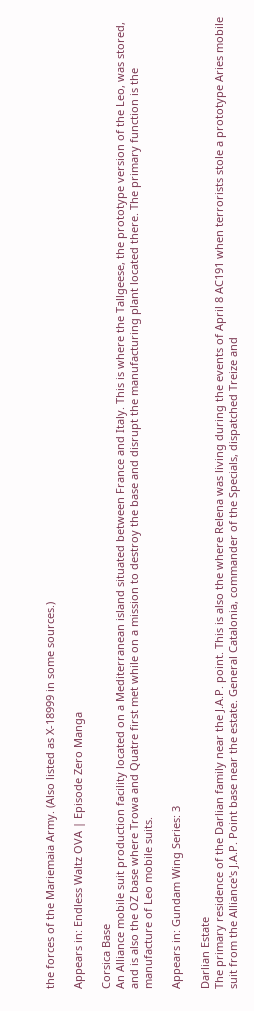the forces of the Mariemaia Army. (Also listed as X-18999 in some sources.)

Appears in: Endless Waltz OVA | Episode Zero Manga

Corsica Base
An Alliance mobile suit production facility located on a Mediterranean island situated between France and Italy. This is where the Tallgeese, the prototype version of the Leo, was stored, and is also the OZ base where Trowa and Quatre first met while on a mission to destroy the base and disrupt the manufacturing plant located there. The primary function is the manufacture of Leo mobile suits.

Appears in: Gundam Wing Series: 3

Darlian Estate
The primary residence of the Darlian family near the J.A.P. point. This is also the where Relena was living during the events of April 8 AC191 when terrorists stole a prototype Aries mobile suit from the Alliance's J.A.P. Point base near the estate. General Catalonia, commander of the Specials, dispatched Treize and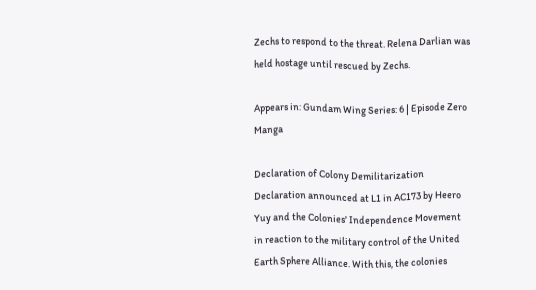Zechs to respond to the threat. Relena Darlian was held hostage until rescued by Zechs.

Appears in: Gundam Wing Series: 6 | Episode Zero Manga

Declaration of Colony Demilitarization Declaration announced at L1 in AC173 by Heero Yuy and the Colonies' Independence Movement in reaction to the military control of the United Earth Sphere Alliance. With this, the colonies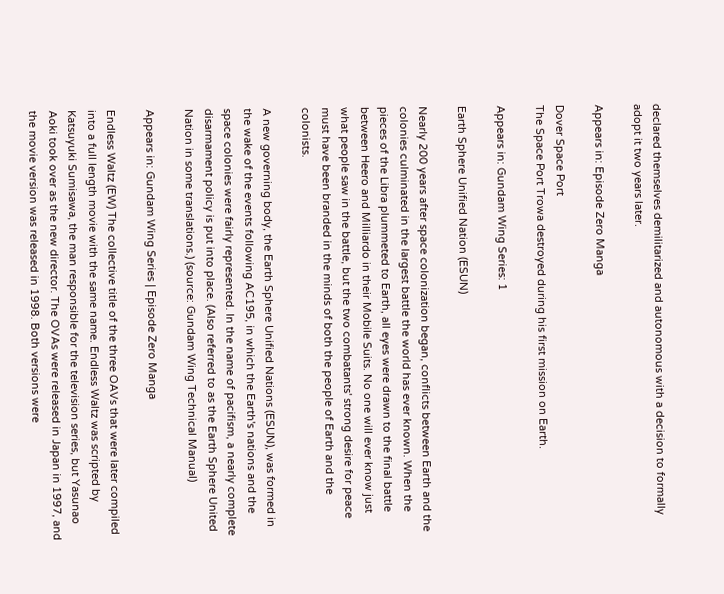declared themselves demilitarized and autonomous with a decision to formally adopt it two years later.

Appears in: Episode Zero Manga

Dover Space Port
The Space Port Trowa destroyed during his first mission on Earth.

Appears in: Gundam Wing Series: 1

Earth Sphere Unified Nation (ESUN)

Nearly 200 years after space colonization began, conflicts between Earth and the colonies culminated in the largest battle the world has ever known. When the pieces of the Libra plummeted to Earth, all eyes were drawn to the final battle between Heero and Milliardo in their Mobile Suits. No one will ever know just what people saw in the battle, but the two combatants' strong desire for peace must have been branded in the minds of both the people of Earth and the colonists.

A new governing body, the Earth Sphere Unified Nations (ESUN), was formed in the wake of the events following AC195, in which the Earth's nations and the space colonies were fairly represented. In the name of pacifism, a nearly complete disarmament policy is put into place. (Also referred to as the Earth Sphere United Nation in some translations.) (source: Gundam Wing Technical Manual)

Appears in: Gundam Wing Series | Episode Zero Manga

Endless Waltz (EW) The collective title of the three OAVs that were later compiled into a full length movie with the same name. Endless Waltz was scripted by Katsuyuki Sumisawa, the man responsible for the television series, but Yasunao Aoki took over as the new director. The OVAs were released in Japan in 1997, and the movie version was released in 1998. Both versions were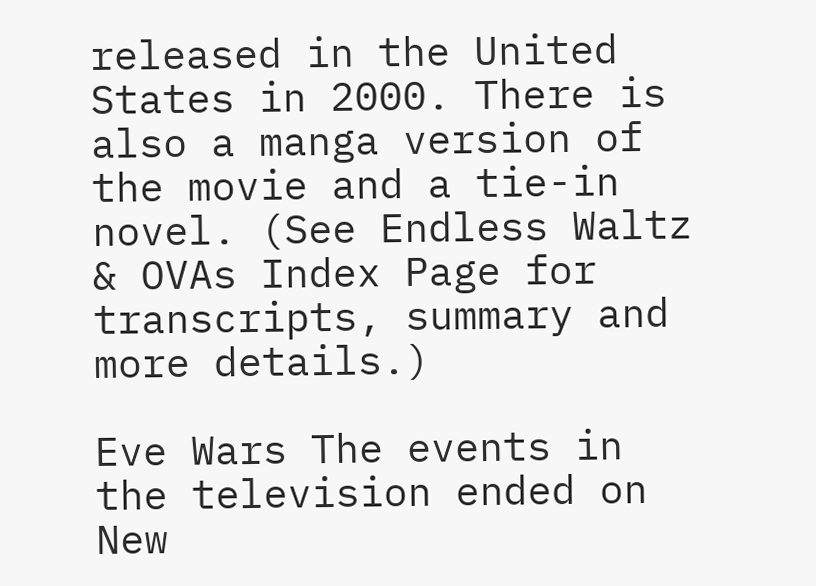released in the United States in 2000. There is also a manga version of the movie and a tie-in novel. (See Endless Waltz & OVAs Index Page for transcripts, summary and more details.)

Eve Wars The events in the television ended on New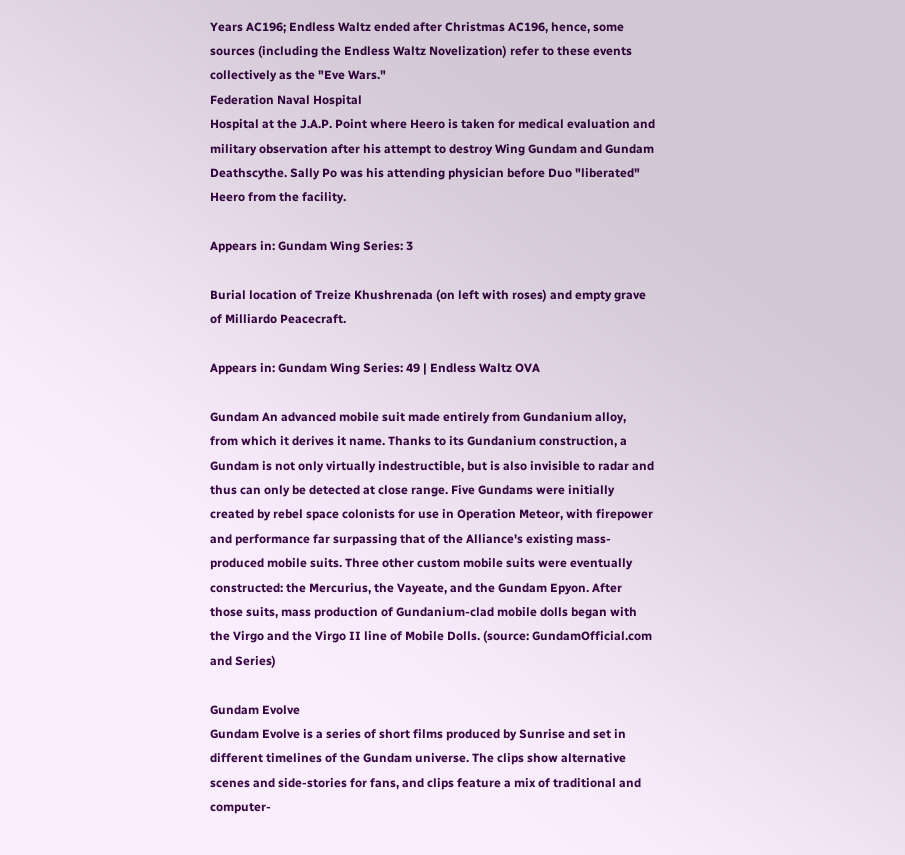Years AC196; Endless Waltz ended after Christmas AC196, hence, some sources (including the Endless Waltz Novelization) refer to these events collectively as the "Eve Wars."
Federation Naval Hospital
Hospital at the J.A.P. Point where Heero is taken for medical evaluation and military observation after his attempt to destroy Wing Gundam and Gundam Deathscythe. Sally Po was his attending physician before Duo "liberated" Heero from the facility.

Appears in: Gundam Wing Series: 3

Burial location of Treize Khushrenada (on left with roses) and empty grave of Milliardo Peacecraft.

Appears in: Gundam Wing Series: 49 | Endless Waltz OVA

Gundam An advanced mobile suit made entirely from Gundanium alloy, from which it derives it name. Thanks to its Gundanium construction, a Gundam is not only virtually indestructible, but is also invisible to radar and thus can only be detected at close range. Five Gundams were initially created by rebel space colonists for use in Operation Meteor, with firepower and performance far surpassing that of the Alliance's existing mass-produced mobile suits. Three other custom mobile suits were eventually constructed: the Mercurius, the Vayeate, and the Gundam Epyon. After those suits, mass production of Gundanium-clad mobile dolls began with the Virgo and the Virgo II line of Mobile Dolls. (source: GundamOfficial.com and Series)

Gundam Evolve
Gundam Evolve is a series of short films produced by Sunrise and set in different timelines of the Gundam universe. The clips show alternative scenes and side-stories for fans, and clips feature a mix of traditional and computer-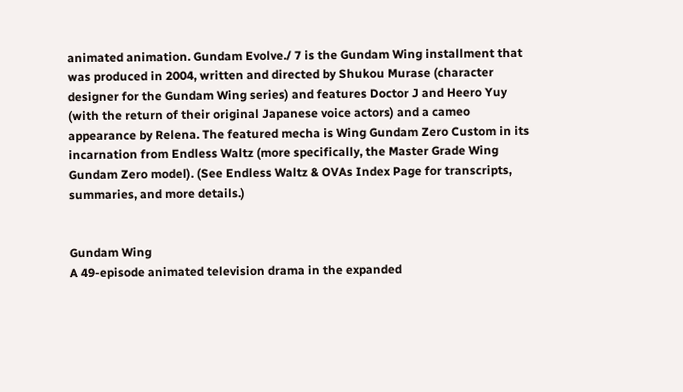animated animation. Gundam Evolve./ 7 is the Gundam Wing installment that was produced in 2004, written and directed by Shukou Murase (character designer for the Gundam Wing series) and features Doctor J and Heero Yuy (with the return of their original Japanese voice actors) and a cameo appearance by Relena. The featured mecha is Wing Gundam Zero Custom in its incarnation from Endless Waltz (more specifically, the Master Grade Wing Gundam Zero model). (See Endless Waltz & OVAs Index Page for transcripts, summaries, and more details.)


Gundam Wing
A 49-episode animated television drama in the expanded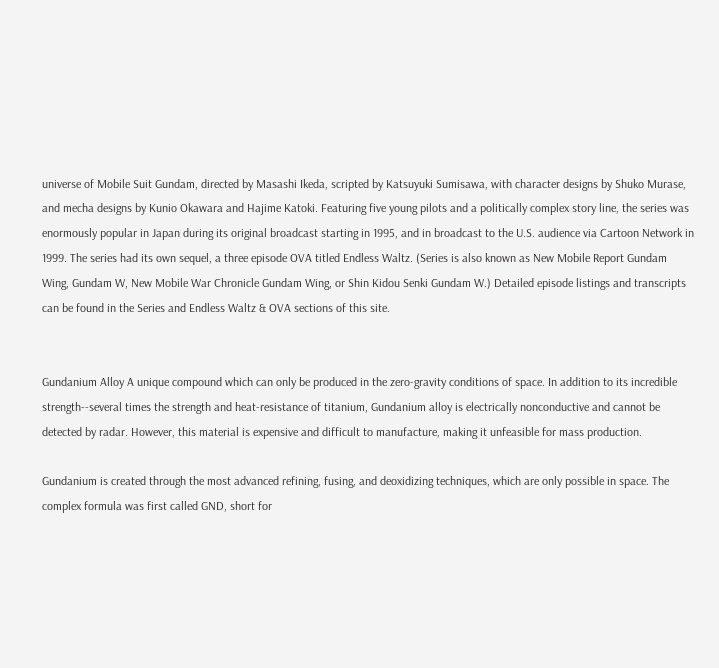universe of Mobile Suit Gundam, directed by Masashi Ikeda, scripted by Katsuyuki Sumisawa, with character designs by Shuko Murase, and mecha designs by Kunio Okawara and Hajime Katoki. Featuring five young pilots and a politically complex story line, the series was enormously popular in Japan during its original broadcast starting in 1995, and in broadcast to the U.S. audience via Cartoon Network in 1999. The series had its own sequel, a three episode OVA titled Endless Waltz. (Series is also known as New Mobile Report Gundam Wing, Gundam W, New Mobile War Chronicle Gundam Wing, or Shin Kidou Senki Gundam W.) Detailed episode listings and transcripts can be found in the Series and Endless Waltz & OVA sections of this site.


Gundanium Alloy A unique compound which can only be produced in the zero-gravity conditions of space. In addition to its incredible strength--several times the strength and heat-resistance of titanium, Gundanium alloy is electrically nonconductive and cannot be detected by radar. However, this material is expensive and difficult to manufacture, making it unfeasible for mass production.

Gundanium is created through the most advanced refining, fusing, and deoxidizing techniques, which are only possible in space. The complex formula was first called GND, short for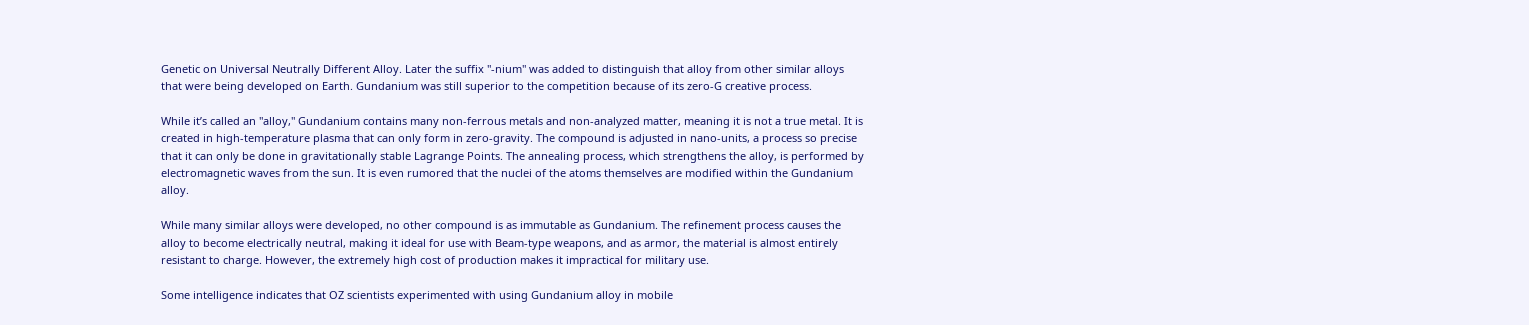Genetic on Universal Neutrally Different Alloy. Later the suffix "-nium" was added to distinguish that alloy from other similar alloys that were being developed on Earth. Gundanium was still superior to the competition because of its zero-G creative process.

While it’s called an "alloy," Gundanium contains many non-ferrous metals and non-analyzed matter, meaning it is not a true metal. It is created in high-temperature plasma that can only form in zero-gravity. The compound is adjusted in nano-units, a process so precise that it can only be done in gravitationally stable Lagrange Points. The annealing process, which strengthens the alloy, is performed by electromagnetic waves from the sun. It is even rumored that the nuclei of the atoms themselves are modified within the Gundanium alloy.

While many similar alloys were developed, no other compound is as immutable as Gundanium. The refinement process causes the alloy to become electrically neutral, making it ideal for use with Beam-type weapons, and as armor, the material is almost entirely resistant to charge. However, the extremely high cost of production makes it impractical for military use.

Some intelligence indicates that OZ scientists experimented with using Gundanium alloy in mobile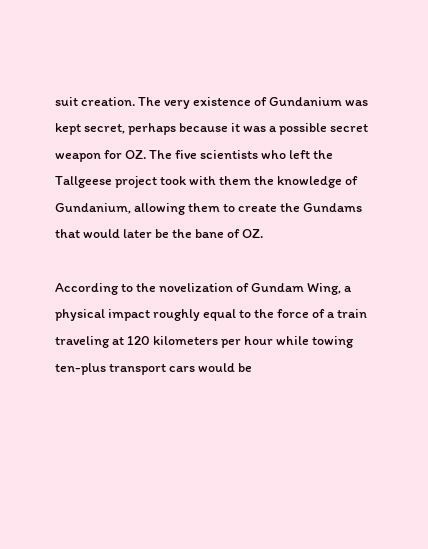suit creation. The very existence of Gundanium was kept secret, perhaps because it was a possible secret weapon for OZ. The five scientists who left the Tallgeese project took with them the knowledge of Gundanium, allowing them to create the Gundams that would later be the bane of OZ.

According to the novelization of Gundam Wing, a physical impact roughly equal to the force of a train traveling at 120 kilometers per hour while towing ten-plus transport cars would be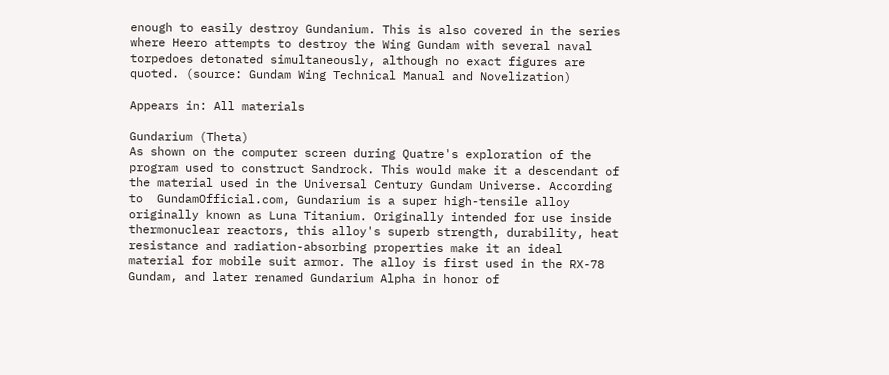enough to easily destroy Gundanium. This is also covered in the series where Heero attempts to destroy the Wing Gundam with several naval torpedoes detonated simultaneously, although no exact figures are quoted. (source: Gundam Wing Technical Manual and Novelization)

Appears in: All materials

Gundarium (Theta)
As shown on the computer screen during Quatre's exploration of the program used to construct Sandrock. This would make it a descendant of the material used in the Universal Century Gundam Universe. According to  GundamOfficial.com, Gundarium is a super high-tensile alloy originally known as Luna Titanium. Originally intended for use inside thermonuclear reactors, this alloy's superb strength, durability, heat resistance and radiation-absorbing properties make it an ideal material for mobile suit armor. The alloy is first used in the RX-78 Gundam, and later renamed Gundarium Alpha in honor of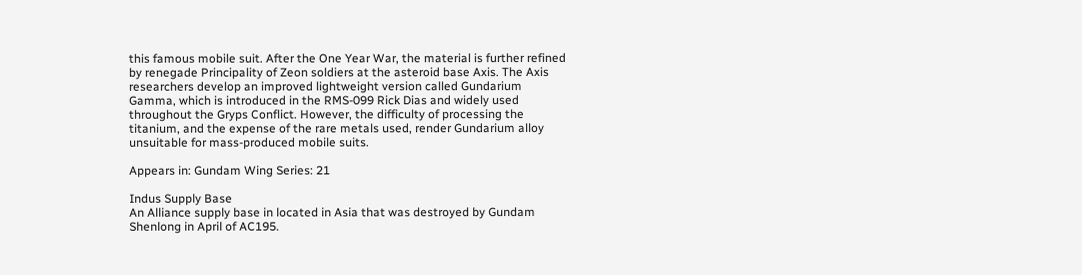this famous mobile suit. After the One Year War, the material is further refined by renegade Principality of Zeon soldiers at the asteroid base Axis. The Axis researchers develop an improved lightweight version called Gundarium Gamma, which is introduced in the RMS-099 Rick Dias and widely used throughout the Gryps Conflict. However, the difficulty of processing the titanium, and the expense of the rare metals used, render Gundarium alloy unsuitable for mass-produced mobile suits.

Appears in: Gundam Wing Series: 21

Indus Supply Base
An Alliance supply base in located in Asia that was destroyed by Gundam Shenlong in April of AC195.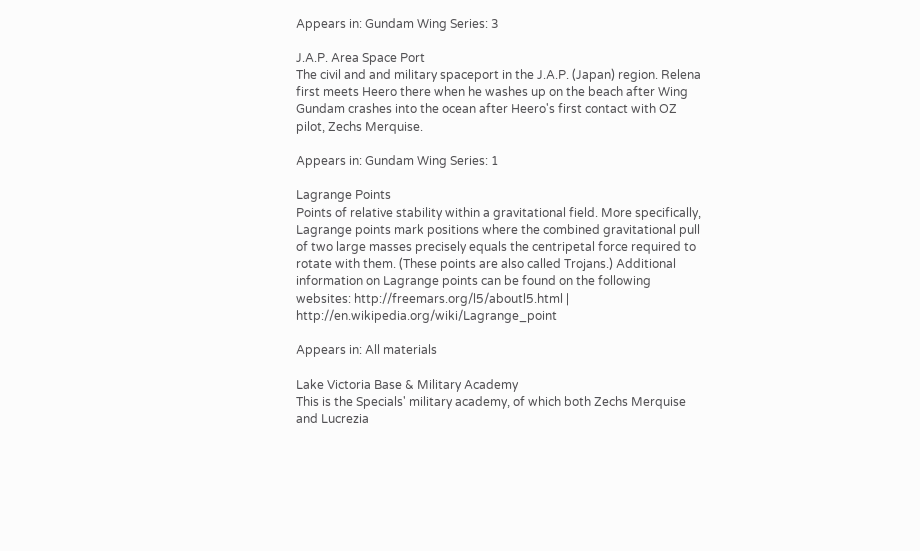Appears in: Gundam Wing Series: 3

J.A.P. Area Space Port
The civil and and military spaceport in the J.A.P. (Japan) region. Relena first meets Heero there when he washes up on the beach after Wing Gundam crashes into the ocean after Heero's first contact with OZ pilot, Zechs Merquise.

Appears in: Gundam Wing Series: 1

Lagrange Points
Points of relative stability within a gravitational field. More specifically, Lagrange points mark positions where the combined gravitational pull of two large masses precisely equals the centripetal force required to rotate with them. (These points are also called Trojans.) Additional information on Lagrange points can be found on the following websites: http://freemars.org/l5/aboutl5.html | http://en.wikipedia.org/wiki/Lagrange_point

Appears in: All materials

Lake Victoria Base & Military Academy
This is the Specials' military academy, of which both Zechs Merquise and Lucrezia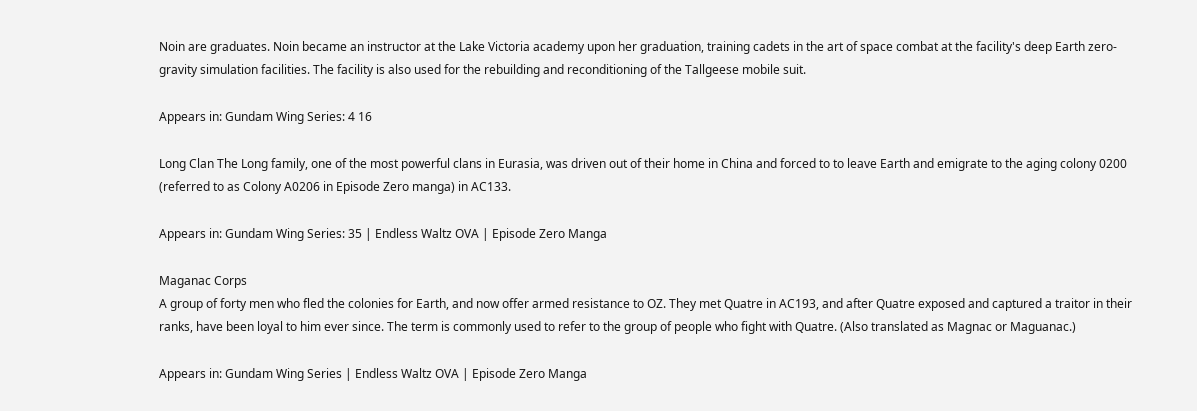Noin are graduates. Noin became an instructor at the Lake Victoria academy upon her graduation, training cadets in the art of space combat at the facility's deep Earth zero-gravity simulation facilities. The facility is also used for the rebuilding and reconditioning of the Tallgeese mobile suit.

Appears in: Gundam Wing Series: 4 16

Long Clan The Long family, one of the most powerful clans in Eurasia, was driven out of their home in China and forced to to leave Earth and emigrate to the aging colony 0200 (referred to as Colony A0206 in Episode Zero manga) in AC133.

Appears in: Gundam Wing Series: 35 | Endless Waltz OVA | Episode Zero Manga

Maganac Corps
A group of forty men who fled the colonies for Earth, and now offer armed resistance to OZ. They met Quatre in AC193, and after Quatre exposed and captured a traitor in their ranks, have been loyal to him ever since. The term is commonly used to refer to the group of people who fight with Quatre. (Also translated as Magnac or Maguanac.)

Appears in: Gundam Wing Series | Endless Waltz OVA | Episode Zero Manga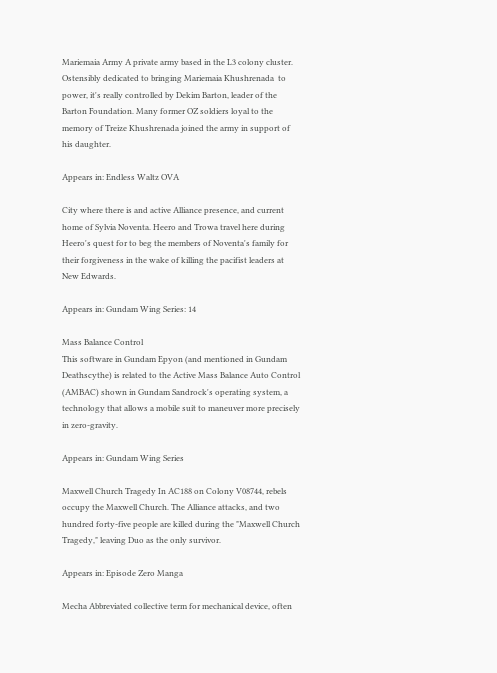Mariemaia Army A private army based in the L3 colony cluster. Ostensibly dedicated to bringing Mariemaia Khushrenada  to power, it's really controlled by Dekim Barton, leader of the Barton Foundation. Many former OZ soldiers loyal to the memory of Treize Khushrenada joined the army in support of his daughter.

Appears in: Endless Waltz OVA

City where there is and active Alliance presence, and current home of Sylvia Noventa. Heero and Trowa travel here during Heero's quest for to beg the members of Noventa's family for their forgiveness in the wake of killing the pacifist leaders at New Edwards.

Appears in: Gundam Wing Series: 14

Mass Balance Control
This software in Gundam Epyon (and mentioned in Gundam Deathscythe) is related to the Active Mass Balance Auto Control (AMBAC) shown in Gundam Sandrock's operating system, a technology that allows a mobile suit to maneuver more precisely in zero-gravity.

Appears in: Gundam Wing Series

Maxwell Church Tragedy In AC188 on Colony V08744, rebels occupy the Maxwell Church. The Alliance attacks, and two hundred forty-five people are killed during the "Maxwell Church Tragedy," leaving Duo as the only survivor.

Appears in: Episode Zero Manga

Mecha Abbreviated collective term for mechanical device, often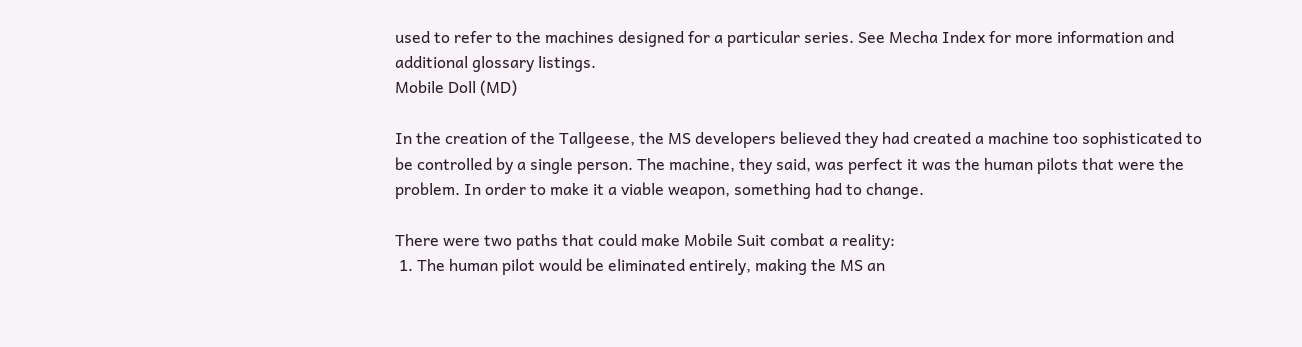used to refer to the machines designed for a particular series. See Mecha Index for more information and additional glossary listings.
Mobile Doll (MD)

In the creation of the Tallgeese, the MS developers believed they had created a machine too sophisticated to be controlled by a single person. The machine, they said, was perfect it was the human pilots that were the problem. In order to make it a viable weapon, something had to change.

There were two paths that could make Mobile Suit combat a reality:
 1. The human pilot would be eliminated entirely, making the MS an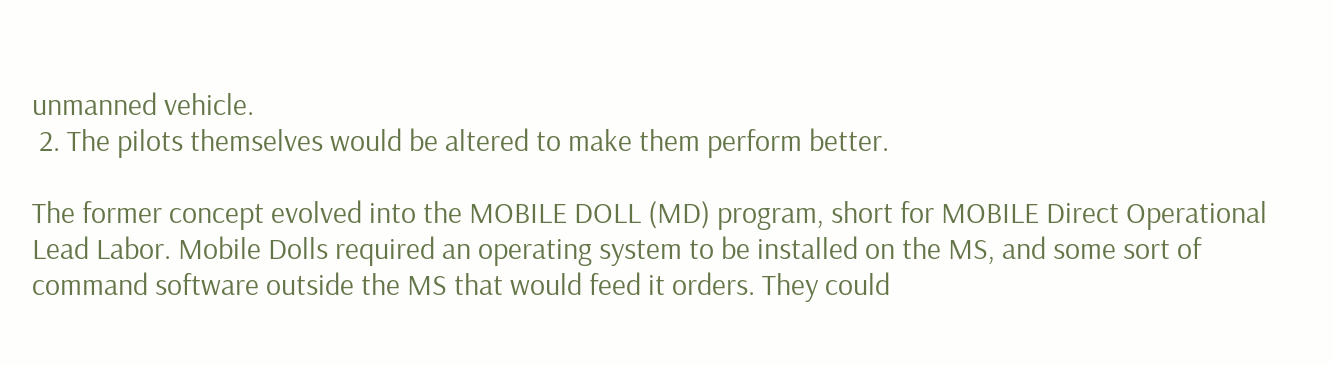unmanned vehicle.
 2. The pilots themselves would be altered to make them perform better.

The former concept evolved into the MOBILE DOLL (MD) program, short for MOBILE Direct Operational Lead Labor. Mobile Dolls required an operating system to be installed on the MS, and some sort of command software outside the MS that would feed it orders. They could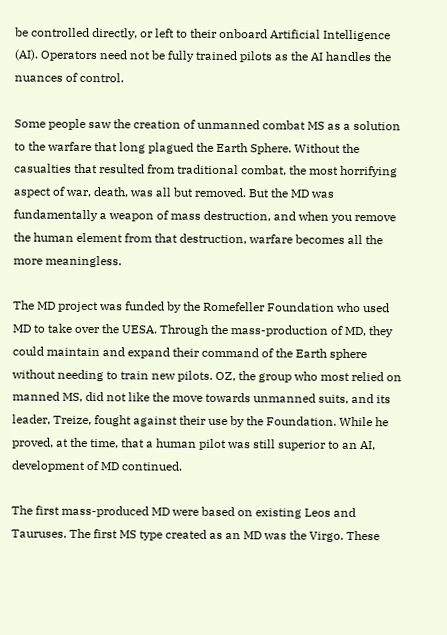be controlled directly, or left to their onboard Artificial Intelligence (AI). Operators need not be fully trained pilots as the AI handles the nuances of control.

Some people saw the creation of unmanned combat MS as a solution to the warfare that long plagued the Earth Sphere. Without the casualties that resulted from traditional combat, the most horrifying aspect of war, death, was all but removed. But the MD was fundamentally a weapon of mass destruction, and when you remove the human element from that destruction, warfare becomes all the more meaningless.

The MD project was funded by the Romefeller Foundation who used MD to take over the UESA. Through the mass-production of MD, they could maintain and expand their command of the Earth sphere without needing to train new pilots. OZ, the group who most relied on manned MS, did not like the move towards unmanned suits, and its leader, Treize, fought against their use by the Foundation. While he proved, at the time, that a human pilot was still superior to an AI, development of MD continued.

The first mass-produced MD were based on existing Leos and Tauruses. The first MS type created as an MD was the Virgo. These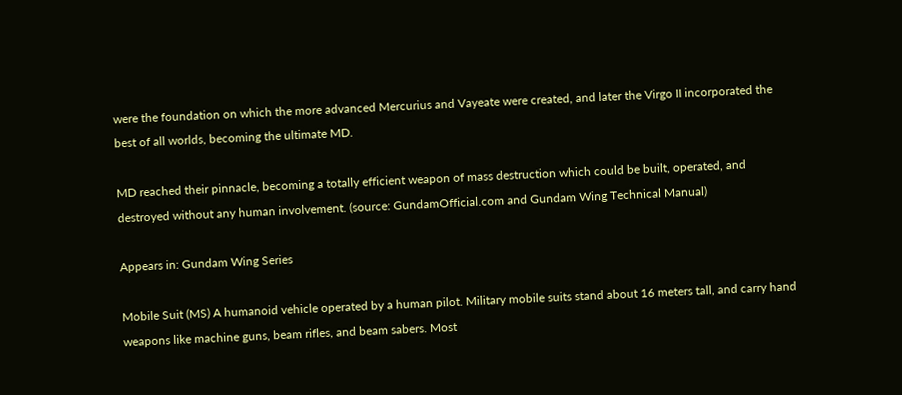were the foundation on which the more advanced Mercurius and Vayeate were created, and later the Virgo II incorporated the best of all worlds, becoming the ultimate MD.

MD reached their pinnacle, becoming a totally efficient weapon of mass destruction which could be built, operated, and destroyed without any human involvement. (source: GundamOfficial.com and Gundam Wing Technical Manual)

Appears in: Gundam Wing Series

Mobile Suit (MS) A humanoid vehicle operated by a human pilot. Military mobile suits stand about 16 meters tall, and carry hand weapons like machine guns, beam rifles, and beam sabers. Most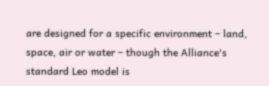are designed for a specific environment – land, space, air or water – though the Alliance's standard Leo model is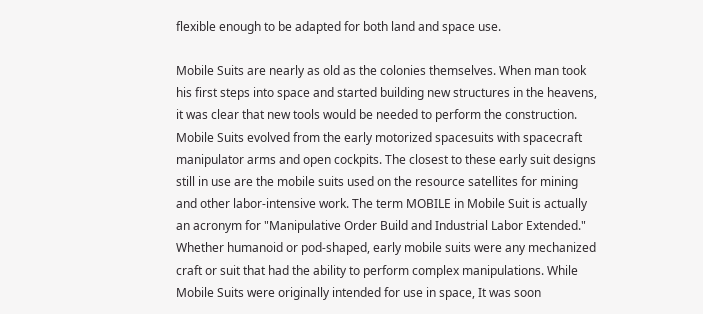flexible enough to be adapted for both land and space use.

Mobile Suits are nearly as old as the colonies themselves. When man took his first steps into space and started building new structures in the heavens, it was clear that new tools would be needed to perform the construction. Mobile Suits evolved from the early motorized spacesuits with spacecraft manipulator arms and open cockpits. The closest to these early suit designs still in use are the mobile suits used on the resource satellites for mining and other labor-intensive work. The term MOBILE in Mobile Suit is actually an acronym for "Manipulative Order Build and Industrial Labor Extended." Whether humanoid or pod-shaped, early mobile suits were any mechanized craft or suit that had the ability to perform complex manipulations. While Mobile Suits were originally intended for use in space, It was soon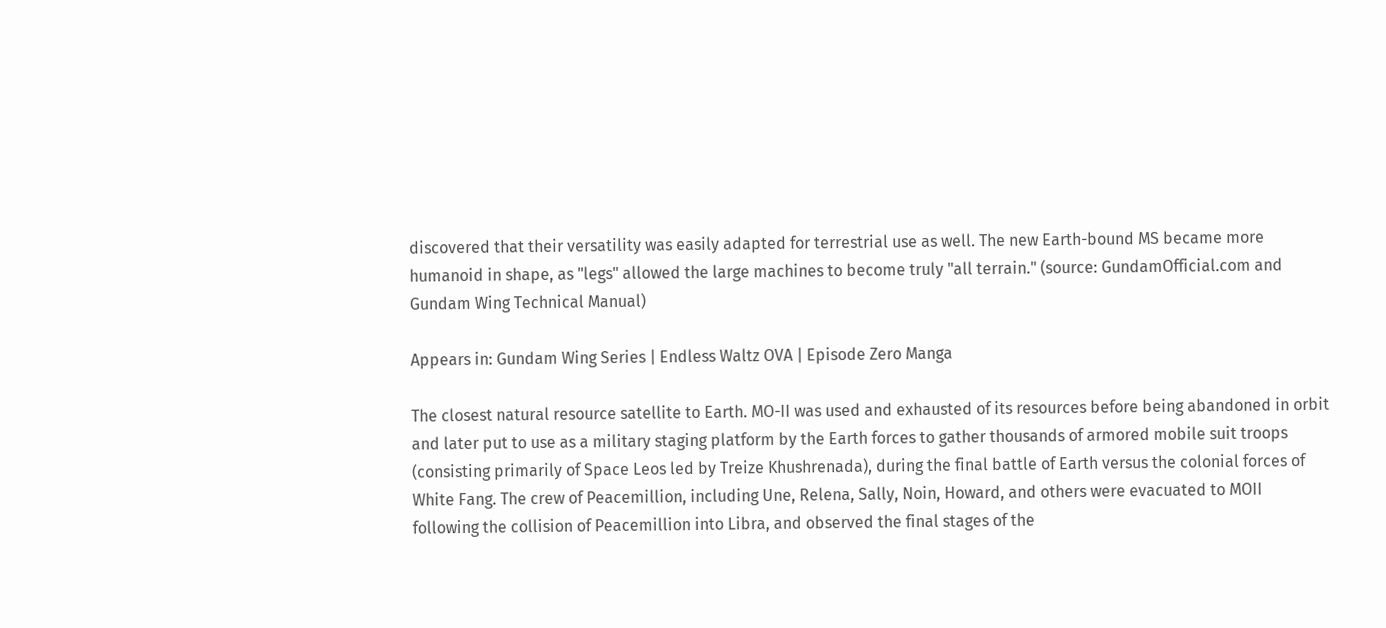discovered that their versatility was easily adapted for terrestrial use as well. The new Earth-bound MS became more humanoid in shape, as "legs" allowed the large machines to become truly "all terrain." (source: GundamOfficial.com and Gundam Wing Technical Manual)

Appears in: Gundam Wing Series | Endless Waltz OVA | Episode Zero Manga

The closest natural resource satellite to Earth. MO-II was used and exhausted of its resources before being abandoned in orbit and later put to use as a military staging platform by the Earth forces to gather thousands of armored mobile suit troops (consisting primarily of Space Leos led by Treize Khushrenada), during the final battle of Earth versus the colonial forces of White Fang. The crew of Peacemillion, including Une, Relena, Sally, Noin, Howard, and others were evacuated to MOII following the collision of Peacemillion into Libra, and observed the final stages of the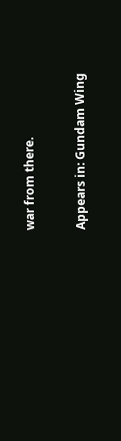war from there.

Appears in: Gundam Wing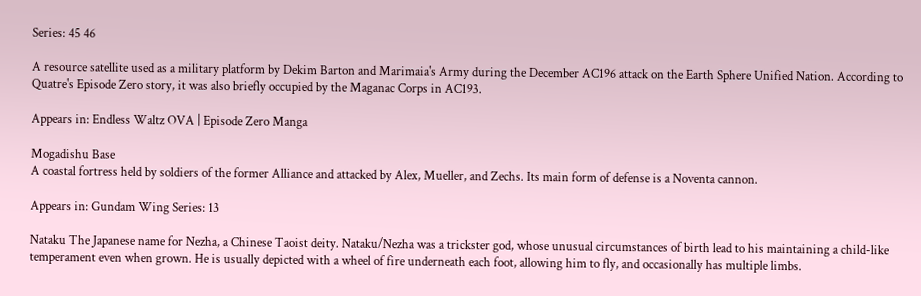Series: 45 46

A resource satellite used as a military platform by Dekim Barton and Marimaia's Army during the December AC196 attack on the Earth Sphere Unified Nation. According to Quatre's Episode Zero story, it was also briefly occupied by the Maganac Corps in AC193.

Appears in: Endless Waltz OVA | Episode Zero Manga

Mogadishu Base
A coastal fortress held by soldiers of the former Alliance and attacked by Alex, Mueller, and Zechs. Its main form of defense is a Noventa cannon.

Appears in: Gundam Wing Series: 13

Nataku The Japanese name for Nezha, a Chinese Taoist deity. Nataku/Nezha was a trickster god, whose unusual circumstances of birth lead to his maintaining a child-like temperament even when grown. He is usually depicted with a wheel of fire underneath each foot, allowing him to fly, and occasionally has multiple limbs.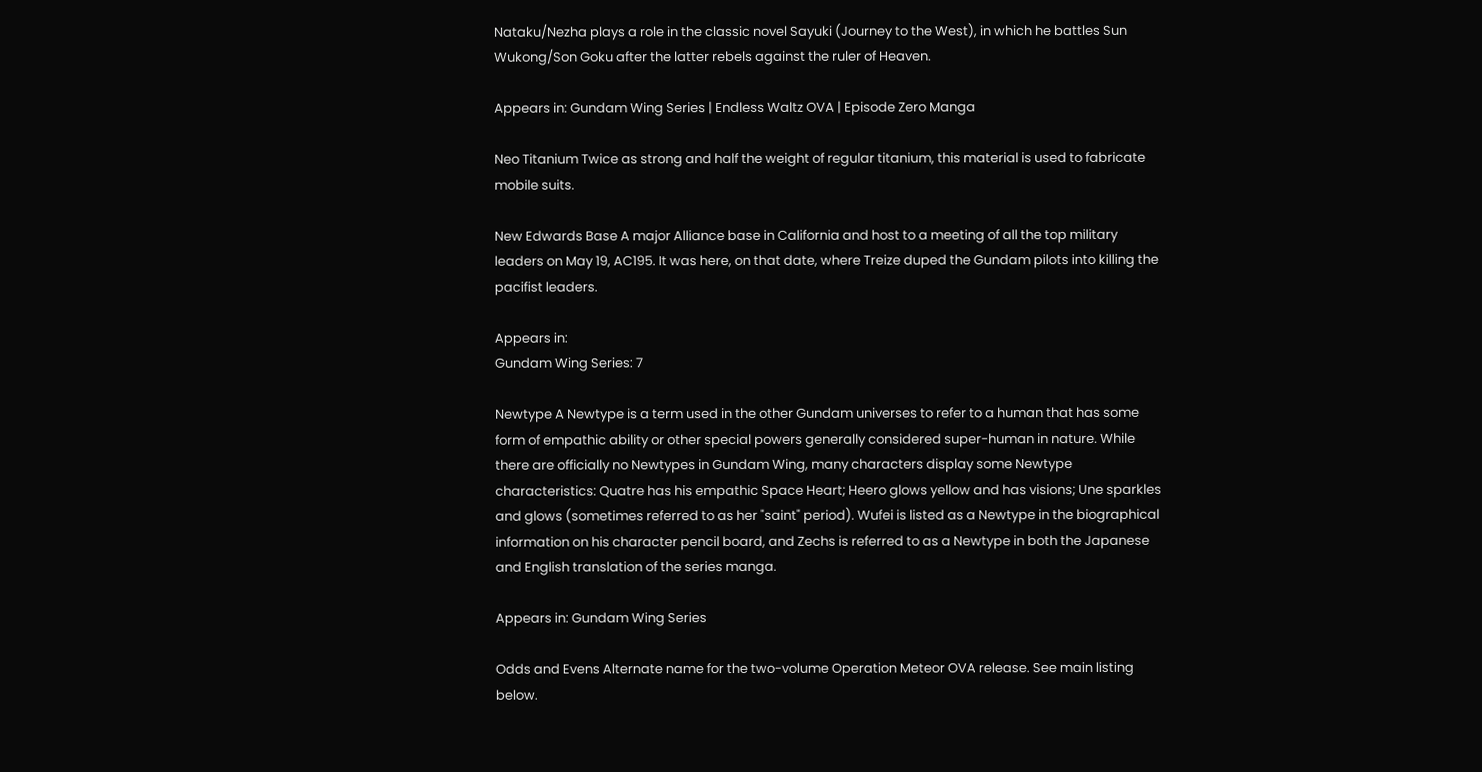Nataku/Nezha plays a role in the classic novel Sayuki (Journey to the West), in which he battles Sun Wukong/Son Goku after the latter rebels against the ruler of Heaven.

Appears in: Gundam Wing Series | Endless Waltz OVA | Episode Zero Manga

Neo Titanium Twice as strong and half the weight of regular titanium, this material is used to fabricate mobile suits.

New Edwards Base A major Alliance base in California and host to a meeting of all the top military leaders on May 19, AC195. It was here, on that date, where Treize duped the Gundam pilots into killing the pacifist leaders.

Appears in:
Gundam Wing Series: 7

Newtype A Newtype is a term used in the other Gundam universes to refer to a human that has some form of empathic ability or other special powers generally considered super-human in nature. While there are officially no Newtypes in Gundam Wing, many characters display some Newtype characteristics: Quatre has his empathic Space Heart; Heero glows yellow and has visions; Une sparkles and glows (sometimes referred to as her "saint" period). Wufei is listed as a Newtype in the biographical information on his character pencil board, and Zechs is referred to as a Newtype in both the Japanese and English translation of the series manga.

Appears in: Gundam Wing Series

Odds and Evens Alternate name for the two-volume Operation Meteor OVA release. See main listing below.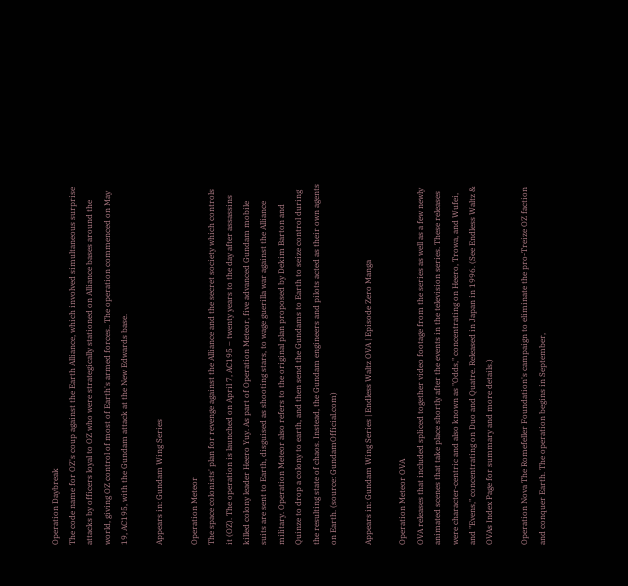Operation Daybreak
The code name for OZ's coup against the Earth Alliance, which involved simultaneous surprise attacks by officers loyal to OZ who were strategically stationed on Alliance bases around the world, giving OZ control of most of Earth's armed forces.. The operation commenced on May 19, AC195, with the Gundam attack at the New Edwards base.

Appears in: Gundam Wing Series

Operation Meteor
The space colonists' plan for revenge against the Alliance and the secret society which controls it (OZ). The operation is launched on April 7, AC195 – twenty years to the day after assassins killed colony leader Heero Yuy. As part of Operation Meteor, five advanced Gundam mobile suits are sent to Earth, disguised as shooting stars, to wage guerilla war against the Alliance military. Operation Meteor also refers to the original plan proposed by Dekim Barton and Quinze to drop a colony to earth, and then send the Gundams to Earth to seize control during the resulting state of chaos. Instead, the Gundam engineers and pilots acted as their own agents on Earth. (source: GundamOfficial.com)

Appears in: Gundam Wing Series | Endless Waltz OVA | Episode Zero Manga

Operation Meteor OVA
OVA releases that included spliced together video footage from the series as well as a few newly animated scenes that take place shortly after the events in the television series. These releases were character-centric and also known as "Odds," concentrating on Heero, Trowa, and Wufei, and "Evens," concentrating on Duo and Quatre. Released in Japan in 1996. (See Endless Waltz & OVAs Index Page for summary and more details.)

Operation Nova The Romefeller Foundation's campaign to eliminate the pro-Treize OZ faction and conquer Earth. The operation begins in September,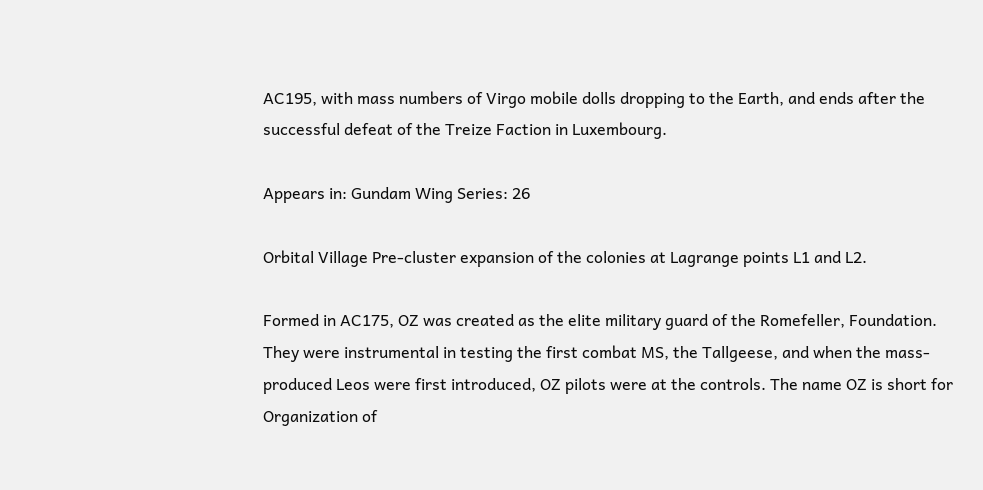AC195, with mass numbers of Virgo mobile dolls dropping to the Earth, and ends after the successful defeat of the Treize Faction in Luxembourg.

Appears in: Gundam Wing Series: 26

Orbital Village Pre-cluster expansion of the colonies at Lagrange points L1 and L2.

Formed in AC175, OZ was created as the elite military guard of the Romefeller, Foundation. They were instrumental in testing the first combat MS, the Tallgeese, and when the mass-produced Leos were first introduced, OZ pilots were at the controls. The name OZ is short for Organization of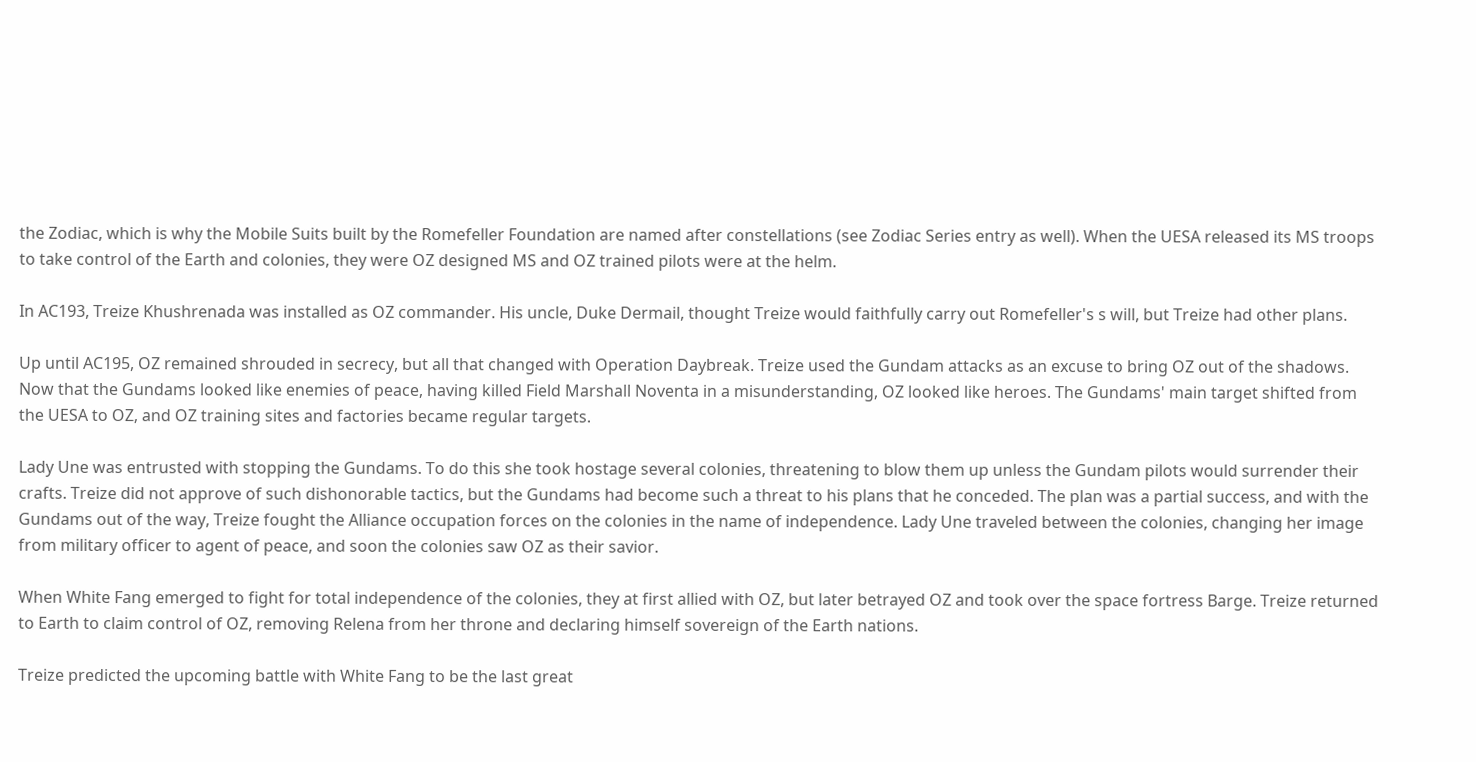the Zodiac, which is why the Mobile Suits built by the Romefeller Foundation are named after constellations (see Zodiac Series entry as well). When the UESA released its MS troops to take control of the Earth and colonies, they were OZ designed MS and OZ trained pilots were at the helm.

In AC193, Treize Khushrenada was installed as OZ commander. His uncle, Duke Dermail, thought Treize would faithfully carry out Romefeller's s will, but Treize had other plans.

Up until AC195, OZ remained shrouded in secrecy, but all that changed with Operation Daybreak. Treize used the Gundam attacks as an excuse to bring OZ out of the shadows. Now that the Gundams looked like enemies of peace, having killed Field Marshall Noventa in a misunderstanding, OZ looked like heroes. The Gundams' main target shifted from the UESA to OZ, and OZ training sites and factories became regular targets.

Lady Une was entrusted with stopping the Gundams. To do this she took hostage several colonies, threatening to blow them up unless the Gundam pilots would surrender their crafts. Treize did not approve of such dishonorable tactics, but the Gundams had become such a threat to his plans that he conceded. The plan was a partial success, and with the Gundams out of the way, Treize fought the Alliance occupation forces on the colonies in the name of independence. Lady Une traveled between the colonies, changing her image from military officer to agent of peace, and soon the colonies saw OZ as their savior.

When White Fang emerged to fight for total independence of the colonies, they at first allied with OZ, but later betrayed OZ and took over the space fortress Barge. Treize returned to Earth to claim control of OZ, removing Relena from her throne and declaring himself sovereign of the Earth nations.

Treize predicted the upcoming battle with White Fang to be the last great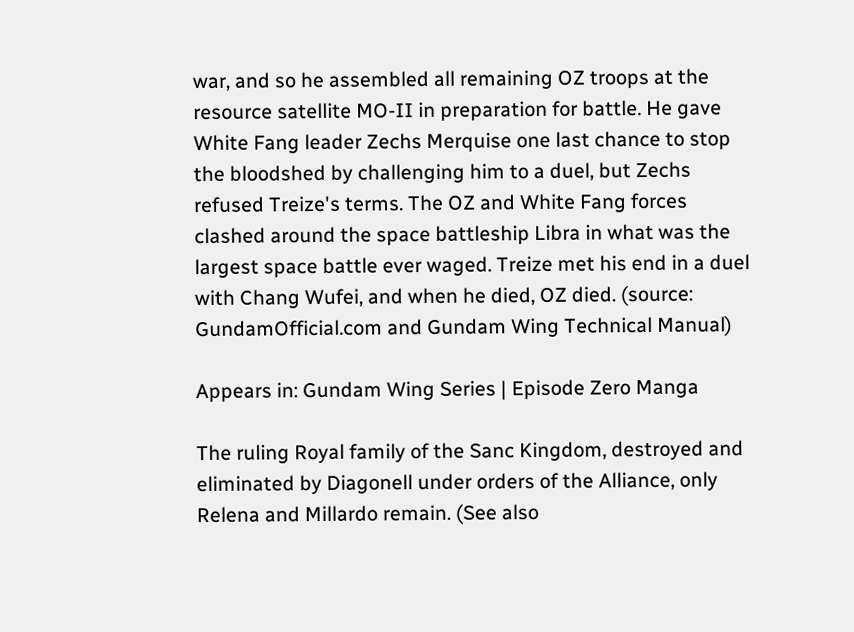war, and so he assembled all remaining OZ troops at the resource satellite MO-II in preparation for battle. He gave White Fang leader Zechs Merquise one last chance to stop the bloodshed by challenging him to a duel, but Zechs refused Treize's terms. The OZ and White Fang forces clashed around the space battleship Libra in what was the largest space battle ever waged. Treize met his end in a duel with Chang Wufei, and when he died, OZ died. (source: GundamOfficial.com and Gundam Wing Technical Manual)

Appears in: Gundam Wing Series | Episode Zero Manga

The ruling Royal family of the Sanc Kingdom, destroyed and eliminated by Diagonell under orders of the Alliance, only Relena and Millardo remain. (See also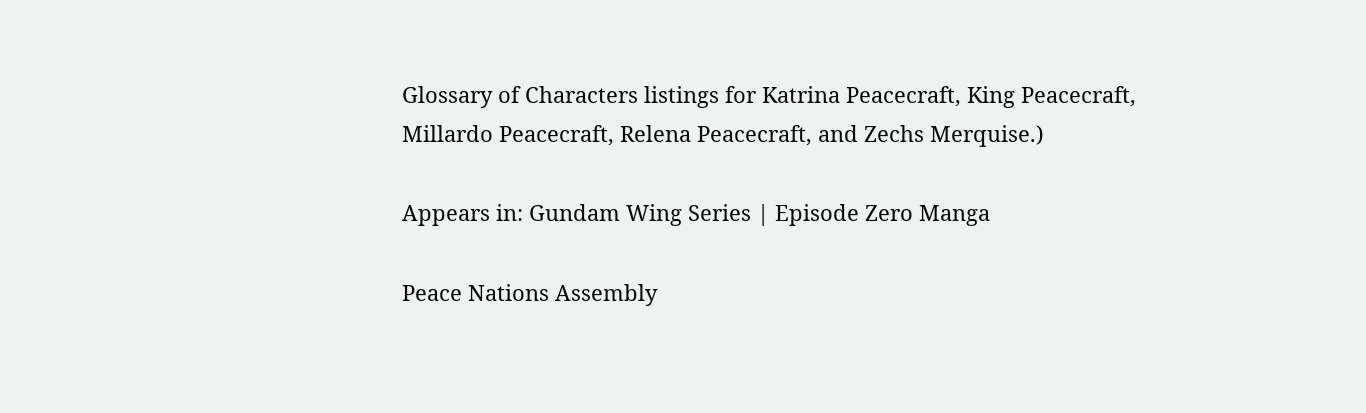Glossary of Characters listings for Katrina Peacecraft, King Peacecraft, Millardo Peacecraft, Relena Peacecraft, and Zechs Merquise.)

Appears in: Gundam Wing Series | Episode Zero Manga

Peace Nations Assembly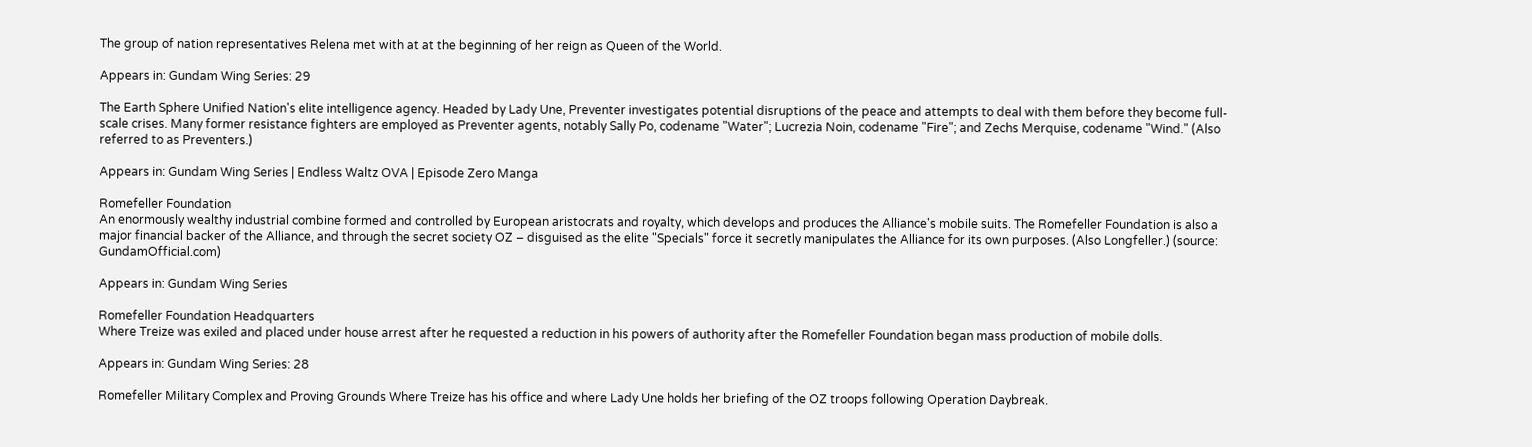The group of nation representatives Relena met with at at the beginning of her reign as Queen of the World.

Appears in: Gundam Wing Series: 29

The Earth Sphere Unified Nation's elite intelligence agency. Headed by Lady Une, Preventer investigates potential disruptions of the peace and attempts to deal with them before they become full-scale crises. Many former resistance fighters are employed as Preventer agents, notably Sally Po, codename "Water"; Lucrezia Noin, codename "Fire"; and Zechs Merquise, codename "Wind." (Also referred to as Preventers.)

Appears in: Gundam Wing Series | Endless Waltz OVA | Episode Zero Manga

Romefeller Foundation
An enormously wealthy industrial combine formed and controlled by European aristocrats and royalty, which develops and produces the Alliance's mobile suits. The Romefeller Foundation is also a major financial backer of the Alliance, and through the secret society OZ – disguised as the elite "Specials" force it secretly manipulates the Alliance for its own purposes. (Also Longfeller.) (source: GundamOfficial.com)

Appears in: Gundam Wing Series

Romefeller Foundation Headquarters
Where Treize was exiled and placed under house arrest after he requested a reduction in his powers of authority after the Romefeller Foundation began mass production of mobile dolls.

Appears in: Gundam Wing Series: 28

Romefeller Military Complex and Proving Grounds Where Treize has his office and where Lady Une holds her briefing of the OZ troops following Operation Daybreak.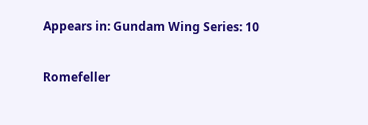Appears in: Gundam Wing Series: 10

Romefeller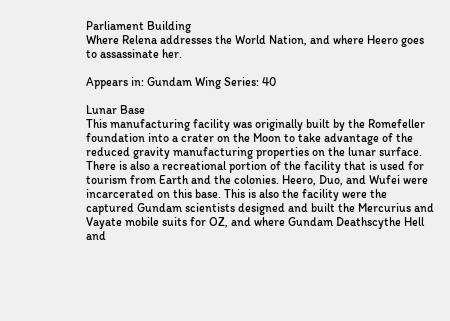Parliament Building
Where Relena addresses the World Nation, and where Heero goes to assassinate her.

Appears in: Gundam Wing Series: 40

Lunar Base
This manufacturing facility was originally built by the Romefeller foundation into a crater on the Moon to take advantage of the reduced gravity manufacturing properties on the lunar surface. There is also a recreational portion of the facility that is used for tourism from Earth and the colonies. Heero, Duo, and Wufei were incarcerated on this base. This is also the facility were the captured Gundam scientists designed and built the Mercurius and Vayate mobile suits for OZ, and where Gundam Deathscythe Hell and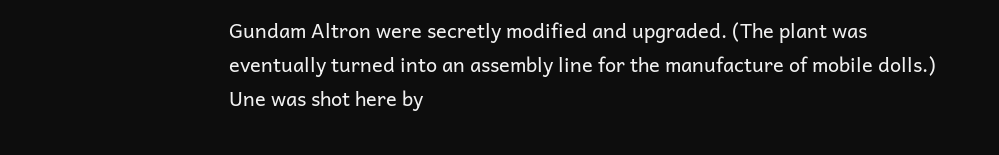Gundam Altron were secretly modified and upgraded. (The plant was eventually turned into an assembly line for the manufacture of mobile dolls.) Une was shot here by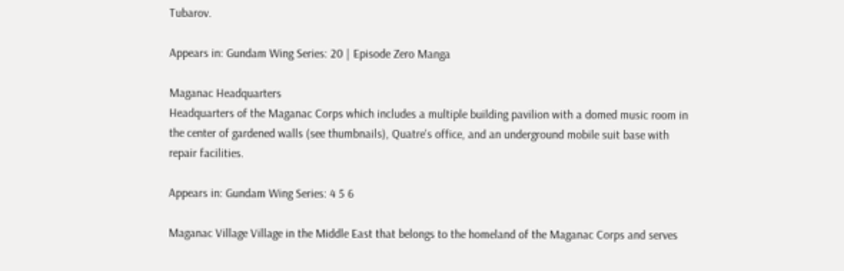Tubarov.

Appears in: Gundam Wing Series: 20 | Episode Zero Manga

Maganac Headquarters
Headquarters of the Maganac Corps which includes a multiple building pavilion with a domed music room in the center of gardened walls (see thumbnails), Quatre's office, and an underground mobile suit base with repair facilities.

Appears in: Gundam Wing Series: 4 5 6

Maganac Village Village in the Middle East that belongs to the homeland of the Maganac Corps and serves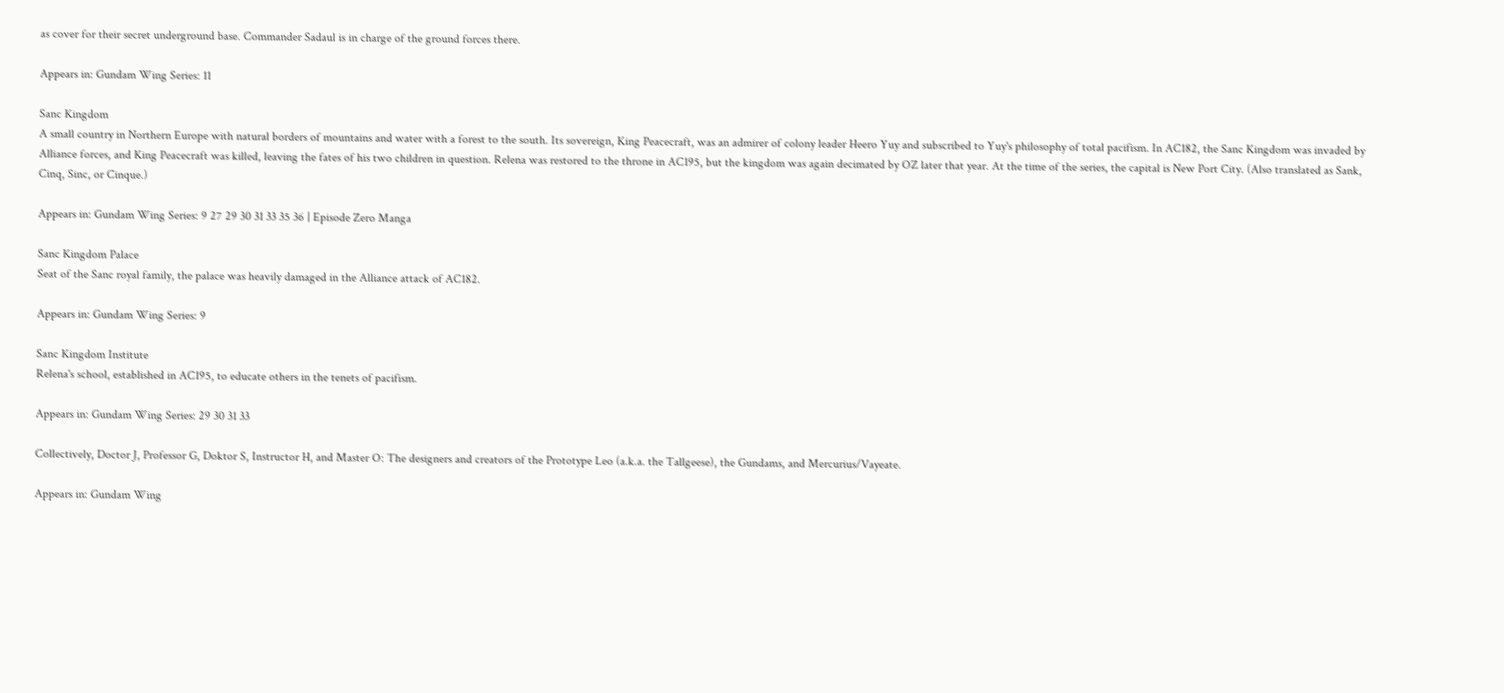as cover for their secret underground base. Commander Sadaul is in charge of the ground forces there.

Appears in: Gundam Wing Series: 11

Sanc Kingdom
A small country in Northern Europe with natural borders of mountains and water with a forest to the south. Its sovereign, King Peacecraft, was an admirer of colony leader Heero Yuy and subscribed to Yuy's philosophy of total pacifism. In AC182, the Sanc Kingdom was invaded by Alliance forces, and King Peacecraft was killed, leaving the fates of his two children in question. Relena was restored to the throne in AC195, but the kingdom was again decimated by OZ later that year. At the time of the series, the capital is New Port City. (Also translated as Sank, Cinq, Sinc, or Cinque.)

Appears in: Gundam Wing Series: 9 27 29 30 31 33 35 36 | Episode Zero Manga

Sanc Kingdom Palace
Seat of the Sanc royal family, the palace was heavily damaged in the Alliance attack of AC182.

Appears in: Gundam Wing Series: 9

Sanc Kingdom Institute
Relena's school, established in AC195, to educate others in the tenets of pacifism.

Appears in: Gundam Wing Series: 29 30 31 33

Collectively, Doctor J, Professor G, Doktor S, Instructor H, and Master O: The designers and creators of the Prototype Leo (a.k.a. the Tallgeese), the Gundams, and Mercurius/Vayeate.

Appears in: Gundam Wing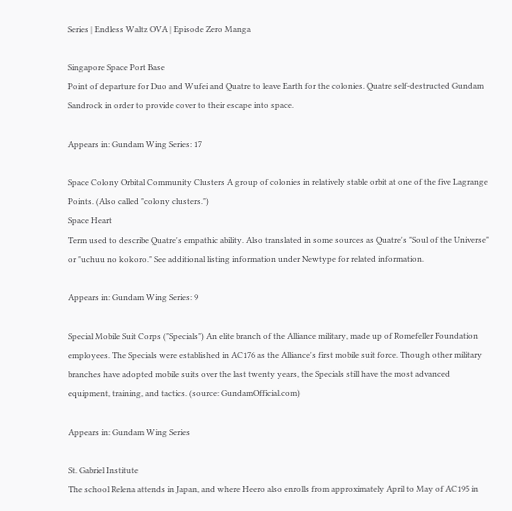Series | Endless Waltz OVA | Episode Zero Manga

Singapore Space Port Base
Point of departure for Duo and Wufei and Quatre to leave Earth for the colonies. Quatre self-destructed Gundam Sandrock in order to provide cover to their escape into space.

Appears in: Gundam Wing Series: 17

Space Colony Orbital Community Clusters A group of colonies in relatively stable orbit at one of the five Lagrange Points. (Also called "colony clusters.")
Space Heart
Term used to describe Quatre's empathic ability. Also translated in some sources as Quatre's "Soul of the Universe" or "uchuu no kokoro." See additional listing information under Newtype for related information.

Appears in: Gundam Wing Series: 9

Special Mobile Suit Corps ("Specials") An elite branch of the Alliance military, made up of Romefeller Foundation employees. The Specials were established in AC176 as the Alliance's first mobile suit force. Though other military branches have adopted mobile suits over the last twenty years, the Specials still have the most advanced equipment, training, and tactics. (source: GundamOfficial.com)

Appears in: Gundam Wing Series

St. Gabriel Institute
The school Relena attends in Japan, and where Heero also enrolls from approximately April to May of AC195 in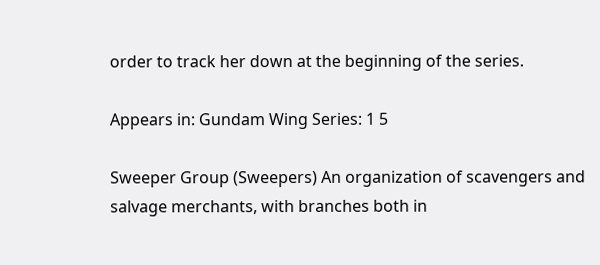order to track her down at the beginning of the series.

Appears in: Gundam Wing Series: 1 5

Sweeper Group (Sweepers) An organization of scavengers and salvage merchants, with branches both in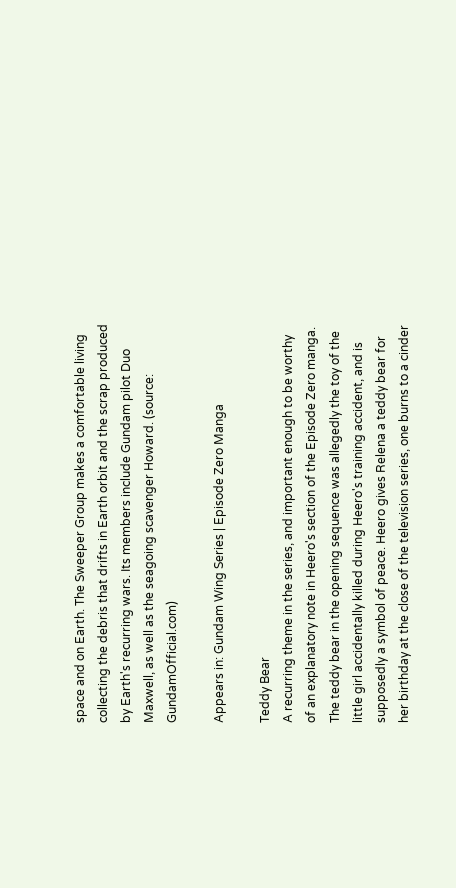space and on Earth. The Sweeper Group makes a comfortable living collecting the debris that drifts in Earth orbit and the scrap produced by Earth's recurring wars. Its members include Gundam pilot Duo Maxwell, as well as the seagoing scavenger Howard. (source: GundamOfficial.com)

Appears in: Gundam Wing Series | Episode Zero Manga

Teddy Bear
A recurring theme in the series, and important enough to be worthy of an explanatory note in Heero's section of the Episode Zero manga. The teddy bear in the opening sequence was allegedly the toy of the little girl accidentally killed during Heero's training accident, and is supposedly a symbol of peace. Heero gives Relena a teddy bear for her birthday at the close of the television series, one burns to a cinder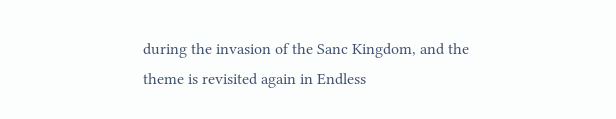during the invasion of the Sanc Kingdom, and the theme is revisited again in Endless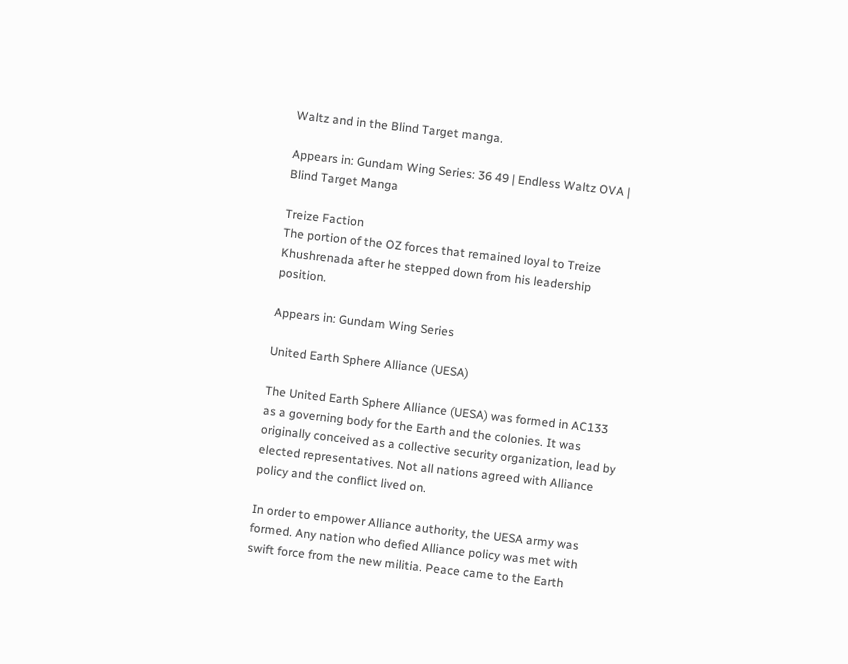Waltz and in the Blind Target manga.

Appears in: Gundam Wing Series: 36 49 | Endless Waltz OVA | Blind Target Manga

Treize Faction
The portion of the OZ forces that remained loyal to Treize Khushrenada after he stepped down from his leadership position.

Appears in: Gundam Wing Series

United Earth Sphere Alliance (UESA)

The United Earth Sphere Alliance (UESA) was formed in AC133 as a governing body for the Earth and the colonies. It was originally conceived as a collective security organization, lead by elected representatives. Not all nations agreed with Alliance policy and the conflict lived on.

In order to empower Alliance authority, the UESA army was formed. Any nation who defied Alliance policy was met with swift force from the new militia. Peace came to the Earth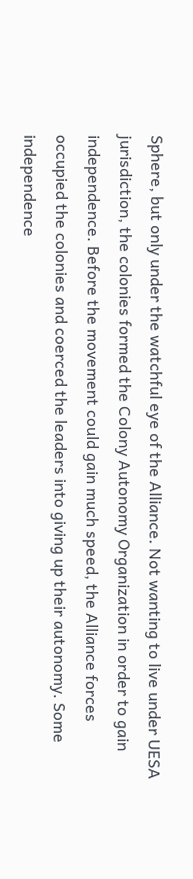Sphere, but only under the watchful eye of the Alliance. Not wanting to live under UESA jurisdiction, the colonies formed the Colony Autonomy Organization in order to gain independence. Before the movement could gain much speed, the Alliance forces occupied the colonies and coerced the leaders into giving up their autonomy. Some independence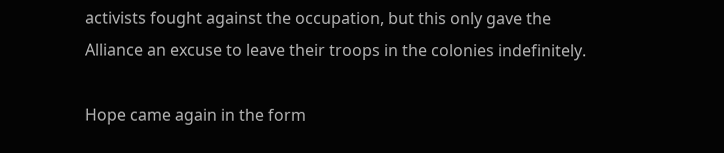activists fought against the occupation, but this only gave the Alliance an excuse to leave their troops in the colonies indefinitely.

Hope came again in the form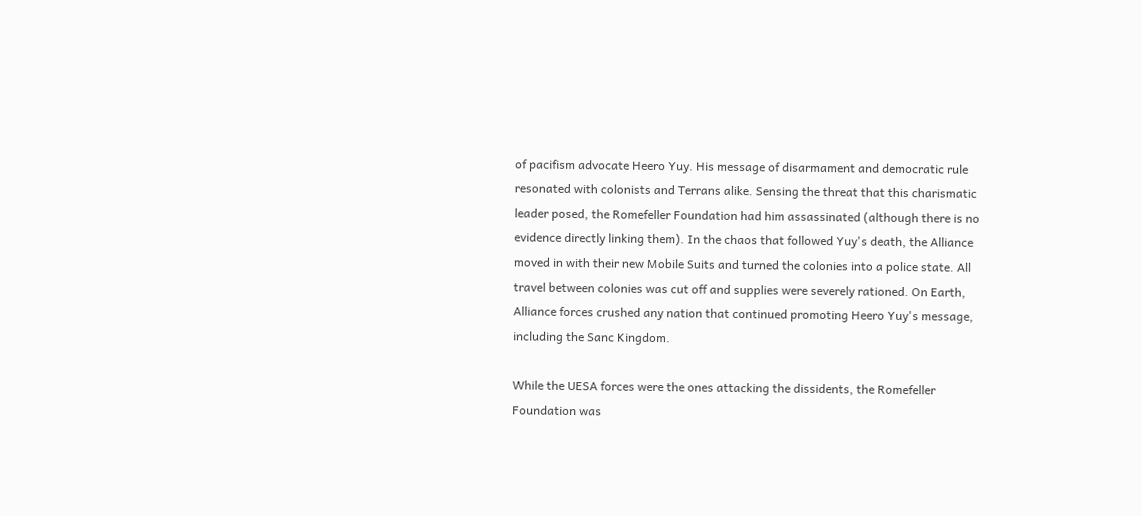of pacifism advocate Heero Yuy. His message of disarmament and democratic rule resonated with colonists and Terrans alike. Sensing the threat that this charismatic leader posed, the Romefeller Foundation had him assassinated (although there is no evidence directly linking them). In the chaos that followed Yuy's death, the Alliance moved in with their new Mobile Suits and turned the colonies into a police state. All travel between colonies was cut off and supplies were severely rationed. On Earth, Alliance forces crushed any nation that continued promoting Heero Yuy's message, including the Sanc Kingdom.

While the UESA forces were the ones attacking the dissidents, the Romefeller Foundation was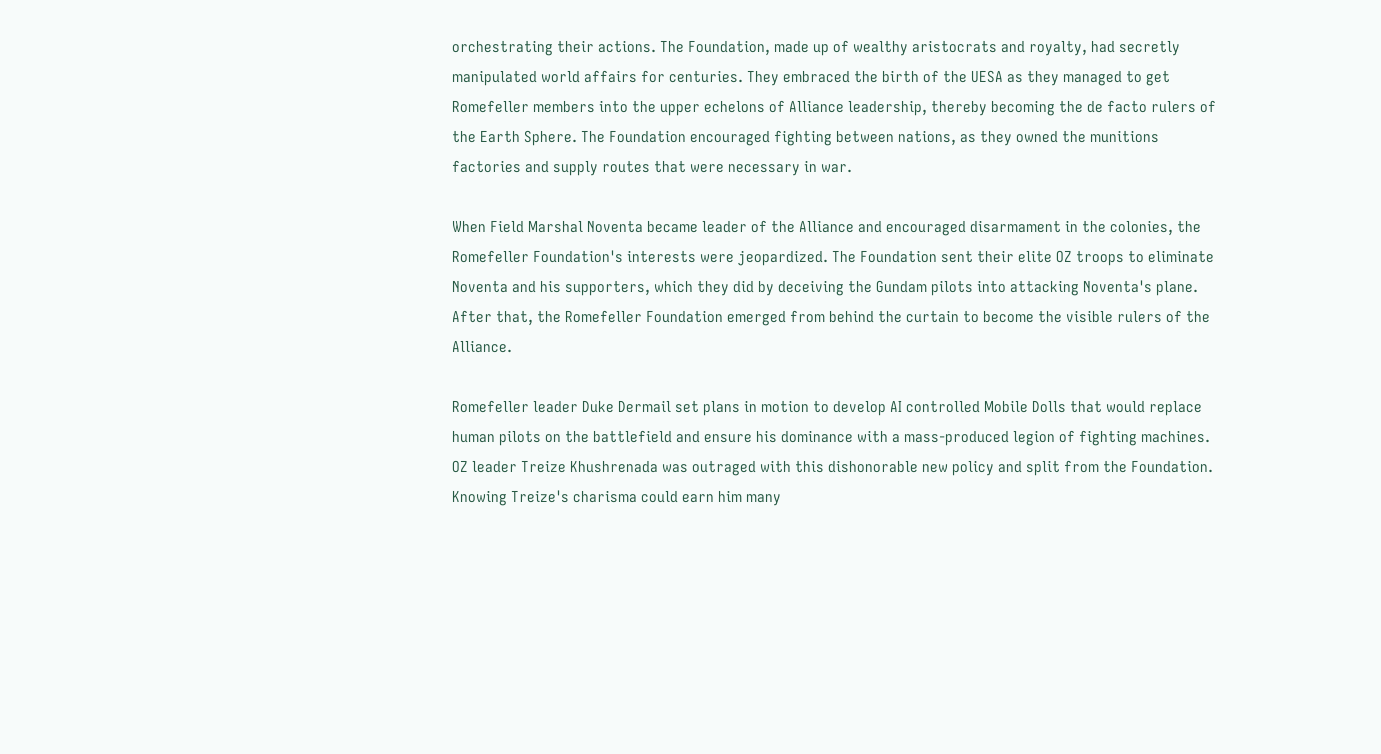orchestrating their actions. The Foundation, made up of wealthy aristocrats and royalty, had secretly manipulated world affairs for centuries. They embraced the birth of the UESA as they managed to get Romefeller members into the upper echelons of Alliance leadership, thereby becoming the de facto rulers of the Earth Sphere. The Foundation encouraged fighting between nations, as they owned the munitions factories and supply routes that were necessary in war.

When Field Marshal Noventa became leader of the Alliance and encouraged disarmament in the colonies, the Romefeller Foundation's interests were jeopardized. The Foundation sent their elite OZ troops to eliminate Noventa and his supporters, which they did by deceiving the Gundam pilots into attacking Noventa's plane. After that, the Romefeller Foundation emerged from behind the curtain to become the visible rulers of the Alliance.

Romefeller leader Duke Dermail set plans in motion to develop AI controlled Mobile Dolls that would replace human pilots on the battlefield and ensure his dominance with a mass-produced legion of fighting machines. OZ leader Treize Khushrenada was outraged with this dishonorable new policy and split from the Foundation. Knowing Treize's charisma could earn him many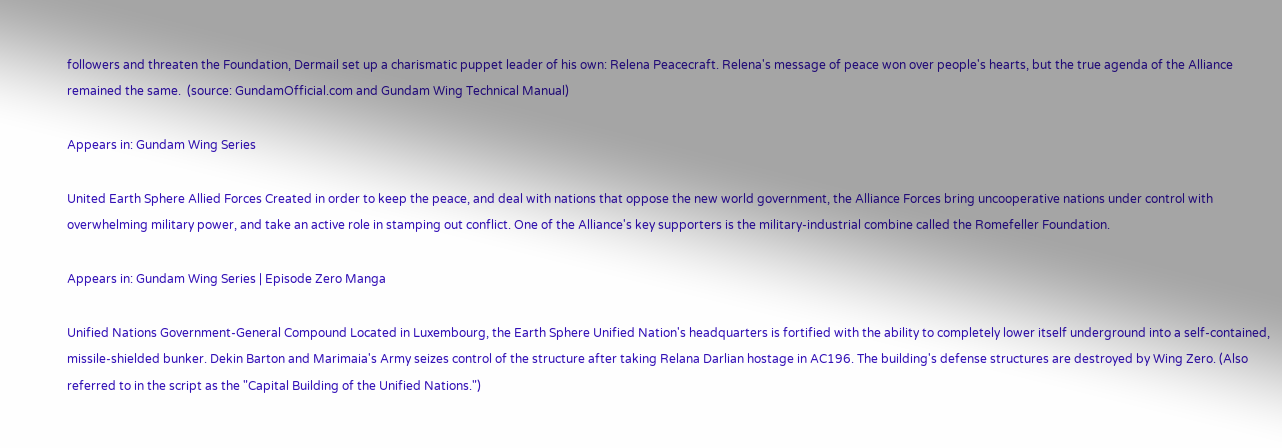followers and threaten the Foundation, Dermail set up a charismatic puppet leader of his own: Relena Peacecraft. Relena's message of peace won over people's hearts, but the true agenda of the Alliance remained the same.  (source: GundamOfficial.com and Gundam Wing Technical Manual)

Appears in: Gundam Wing Series

United Earth Sphere Allied Forces Created in order to keep the peace, and deal with nations that oppose the new world government, the Alliance Forces bring uncooperative nations under control with overwhelming military power, and take an active role in stamping out conflict. One of the Alliance's key supporters is the military-industrial combine called the Romefeller Foundation.

Appears in: Gundam Wing Series | Episode Zero Manga

Unified Nations Government-General Compound Located in Luxembourg, the Earth Sphere Unified Nation's headquarters is fortified with the ability to completely lower itself underground into a self-contained, missile-shielded bunker. Dekin Barton and Marimaia's Army seizes control of the structure after taking Relana Darlian hostage in AC196. The building's defense structures are destroyed by Wing Zero. (Also referred to in the script as the "Capital Building of the Unified Nations.")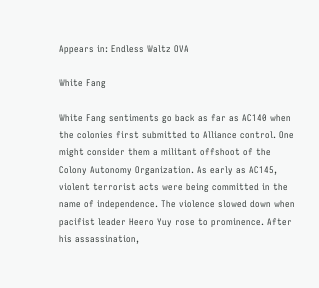Appears in: Endless Waltz OVA

White Fang

White Fang sentiments go back as far as AC140 when the colonies first submitted to Alliance control. One might consider them a militant offshoot of the Colony Autonomy Organization. As early as AC145, violent terrorist acts were being committed in the name of independence. The violence slowed down when pacifist leader Heero Yuy rose to prominence. After his assassination,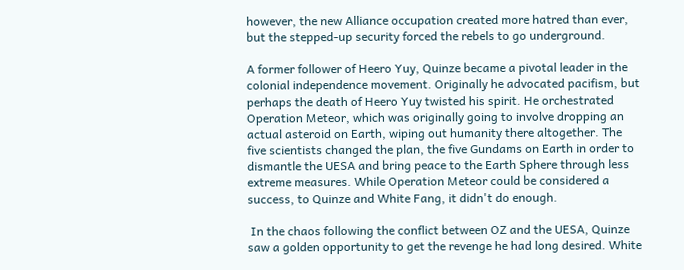however, the new Alliance occupation created more hatred than ever, but the stepped-up security forced the rebels to go underground.

A former follower of Heero Yuy, Quinze became a pivotal leader in the colonial independence movement. Originally he advocated pacifism, but perhaps the death of Heero Yuy twisted his spirit. He orchestrated Operation Meteor, which was originally going to involve dropping an actual asteroid on Earth, wiping out humanity there altogether. The five scientists changed the plan, the five Gundams on Earth in order to dismantle the UESA and bring peace to the Earth Sphere through less extreme measures. While Operation Meteor could be considered a success, to Quinze and White Fang, it didn't do enough.

 In the chaos following the conflict between OZ and the UESA, Quinze saw a golden opportunity to get the revenge he had long desired. White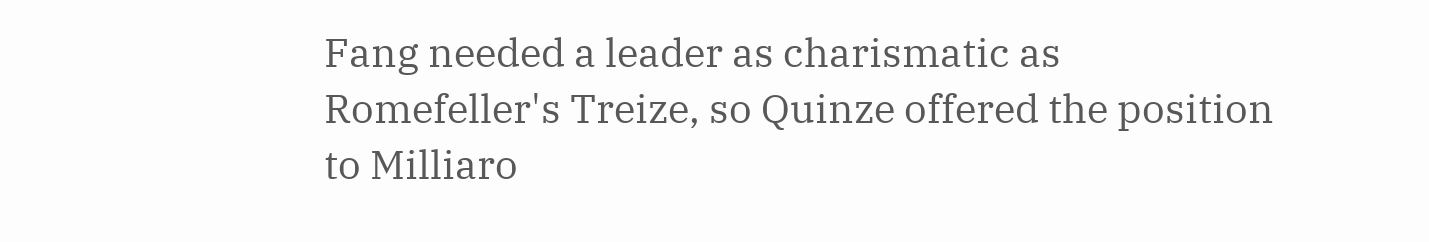Fang needed a leader as charismatic as Romefeller's Treize, so Quinze offered the position to Milliaro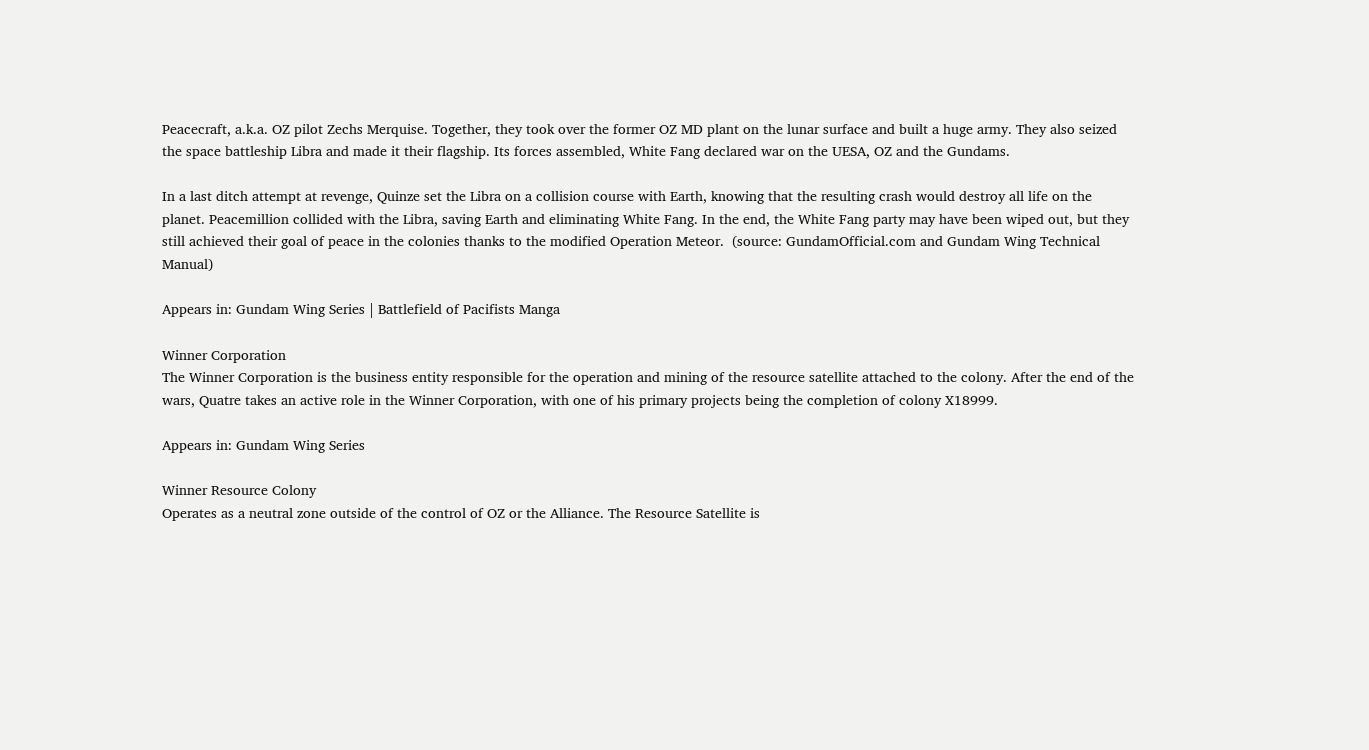Peacecraft, a.k.a. OZ pilot Zechs Merquise. Together, they took over the former OZ MD plant on the lunar surface and built a huge army. They also seized the space battleship Libra and made it their flagship. Its forces assembled, White Fang declared war on the UESA, OZ and the Gundams.

In a last ditch attempt at revenge, Quinze set the Libra on a collision course with Earth, knowing that the resulting crash would destroy all life on the planet. Peacemillion collided with the Libra, saving Earth and eliminating White Fang. In the end, the White Fang party may have been wiped out, but they still achieved their goal of peace in the colonies thanks to the modified Operation Meteor.  (source: GundamOfficial.com and Gundam Wing Technical Manual)

Appears in: Gundam Wing Series | Battlefield of Pacifists Manga

Winner Corporation
The Winner Corporation is the business entity responsible for the operation and mining of the resource satellite attached to the colony. After the end of the wars, Quatre takes an active role in the Winner Corporation, with one of his primary projects being the completion of colony X18999.

Appears in: Gundam Wing Series

Winner Resource Colony
Operates as a neutral zone outside of the control of OZ or the Alliance. The Resource Satellite is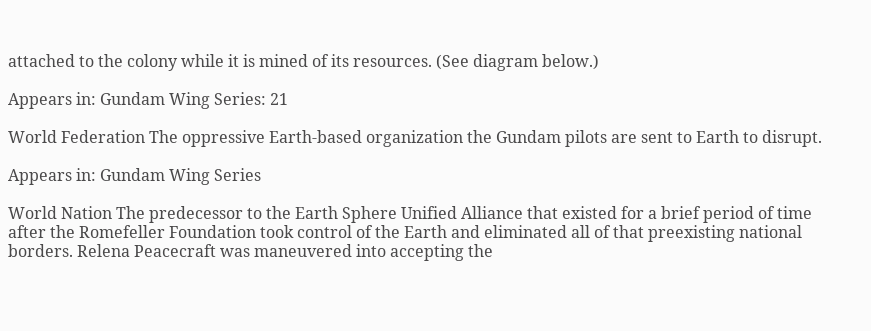attached to the colony while it is mined of its resources. (See diagram below.)

Appears in: Gundam Wing Series: 21

World Federation The oppressive Earth-based organization the Gundam pilots are sent to Earth to disrupt.

Appears in: Gundam Wing Series

World Nation The predecessor to the Earth Sphere Unified Alliance that existed for a brief period of time after the Romefeller Foundation took control of the Earth and eliminated all of that preexisting national borders. Relena Peacecraft was maneuvered into accepting the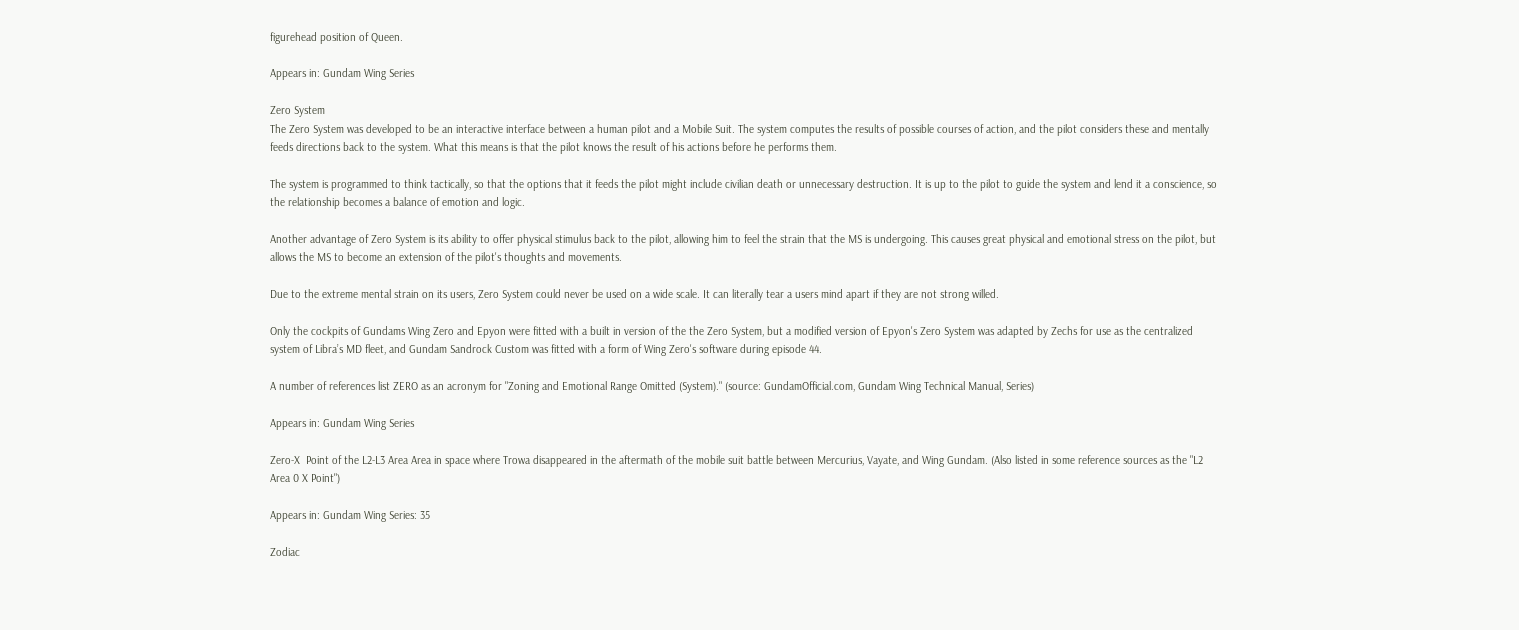figurehead position of Queen.

Appears in: Gundam Wing Series

Zero System
The Zero System was developed to be an interactive interface between a human pilot and a Mobile Suit. The system computes the results of possible courses of action, and the pilot considers these and mentally feeds directions back to the system. What this means is that the pilot knows the result of his actions before he performs them.

The system is programmed to think tactically, so that the options that it feeds the pilot might include civilian death or unnecessary destruction. It is up to the pilot to guide the system and lend it a conscience, so the relationship becomes a balance of emotion and logic.

Another advantage of Zero System is its ability to offer physical stimulus back to the pilot, allowing him to feel the strain that the MS is undergoing. This causes great physical and emotional stress on the pilot, but allows the MS to become an extension of the pilot's thoughts and movements.

Due to the extreme mental strain on its users, Zero System could never be used on a wide scale. It can literally tear a users mind apart if they are not strong willed.

Only the cockpits of Gundams Wing Zero and Epyon were fitted with a built in version of the the Zero System, but a modified version of Epyon's Zero System was adapted by Zechs for use as the centralized system of Libra’s MD fleet, and Gundam Sandrock Custom was fitted with a form of Wing Zero's software during episode 44.

A number of references list ZERO as an acronym for "Zoning and Emotional Range Omitted (System)." (source: GundamOfficial.com, Gundam Wing Technical Manual, Series)

Appears in: Gundam Wing Series

Zero-X  Point of the L2-L3 Area Area in space where Trowa disappeared in the aftermath of the mobile suit battle between Mercurius, Vayate, and Wing Gundam. (Also listed in some reference sources as the "L2 Area 0 X Point")

Appears in: Gundam Wing Series: 35

Zodiac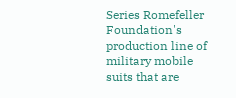Series Romefeller Foundation's production line of military mobile suits that are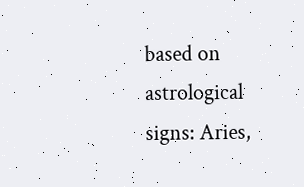based on astrological signs: Aries,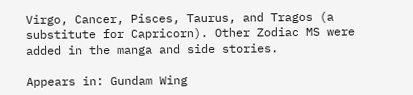Virgo, Cancer, Pisces, Taurus, and Tragos (a substitute for Capricorn). Other Zodiac MS were added in the manga and side stories.

Appears in: Gundam Wing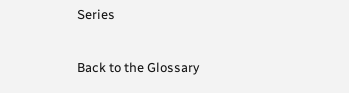Series

Back to the Glossary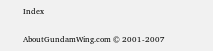Index

AboutGundamWing.com © 2001-2007